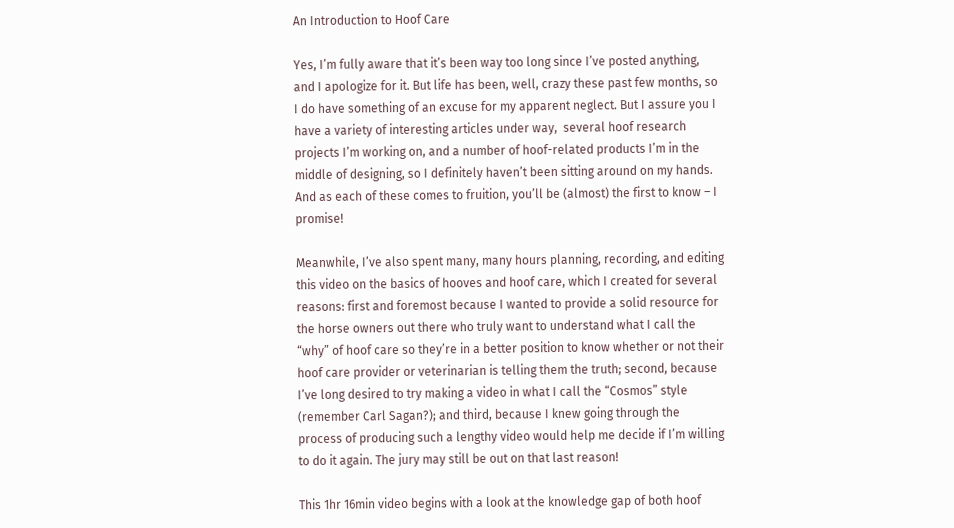An Introduction to Hoof Care

Yes, I’m fully aware that it’s been way too long since I’ve posted anything, and I apologize for it. But life has been, well, crazy these past few months, so I do have something of an excuse for my apparent neglect. But I assure you I have a variety of interesting articles under way,  several hoof research projects I’m working on, and a number of hoof-related products I’m in the middle of designing, so I definitely haven’t been sitting around on my hands. And as each of these comes to fruition, you’ll be (almost) the first to know – I promise!

Meanwhile, I’ve also spent many, many hours planning, recording, and editing this video on the basics of hooves and hoof care, which I created for several reasons: first and foremost because I wanted to provide a solid resource for the horse owners out there who truly want to understand what I call the “why” of hoof care so they’re in a better position to know whether or not their hoof care provider or veterinarian is telling them the truth; second, because I’ve long desired to try making a video in what I call the “Cosmos” style (remember Carl Sagan?); and third, because I knew going through the process of producing such a lengthy video would help me decide if I’m willing to do it again. The jury may still be out on that last reason!

This 1hr 16min video begins with a look at the knowledge gap of both hoof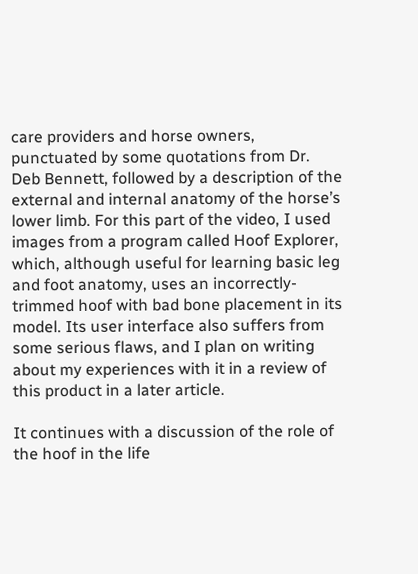care providers and horse owners, punctuated by some quotations from Dr. Deb Bennett, followed by a description of the external and internal anatomy of the horse’s lower limb. For this part of the video, I used images from a program called Hoof Explorer, which, although useful for learning basic leg and foot anatomy, uses an incorrectly-trimmed hoof with bad bone placement in its model. Its user interface also suffers from some serious flaws, and I plan on writing about my experiences with it in a review of this product in a later article.

It continues with a discussion of the role of the hoof in the life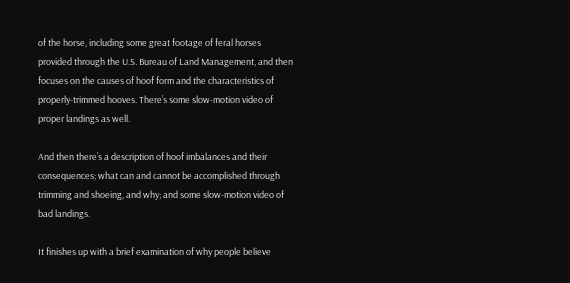of the horse, including some great footage of feral horses provided through the U.S. Bureau of Land Management, and then focuses on the causes of hoof form and the characteristics of properly-trimmed hooves. There’s some slow-motion video of proper landings as well.

And then there’s a description of hoof imbalances and their consequences; what can and cannot be accomplished through trimming and shoeing, and why; and some slow-motion video of bad landings.

It finishes up with a brief examination of why people believe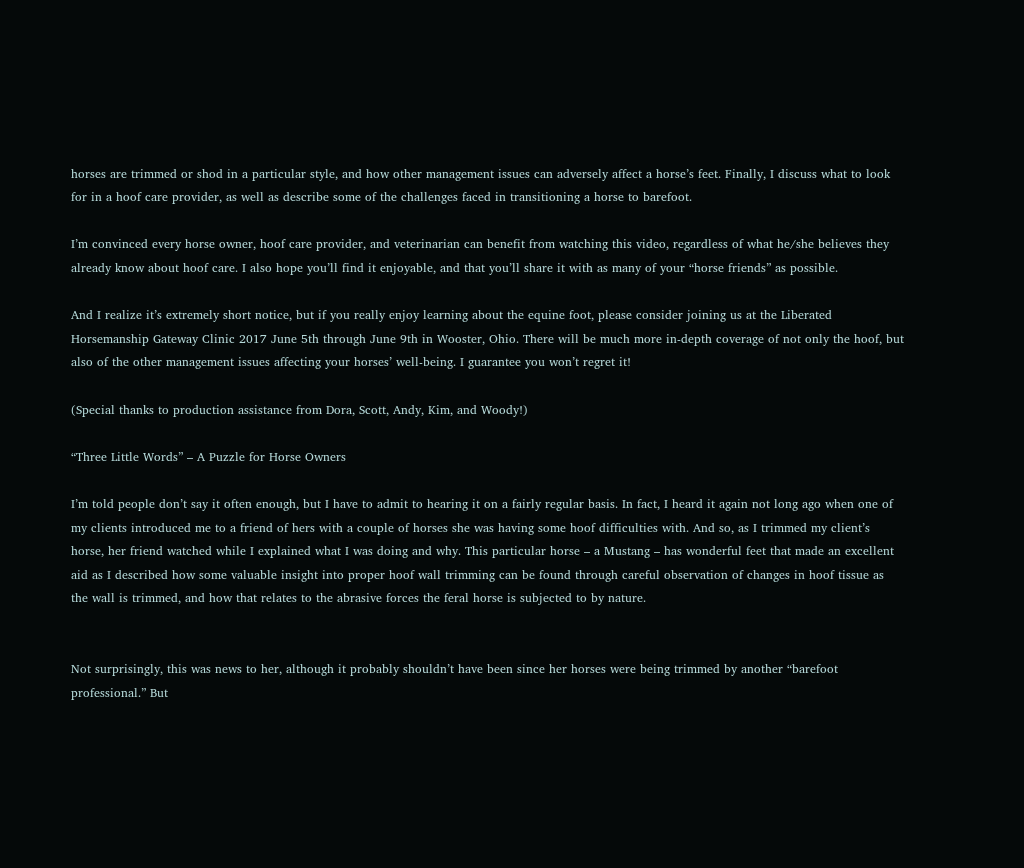horses are trimmed or shod in a particular style, and how other management issues can adversely affect a horse’s feet. Finally, I discuss what to look for in a hoof care provider, as well as describe some of the challenges faced in transitioning a horse to barefoot.

I’m convinced every horse owner, hoof care provider, and veterinarian can benefit from watching this video, regardless of what he/she believes they already know about hoof care. I also hope you’ll find it enjoyable, and that you’ll share it with as many of your “horse friends” as possible.

And I realize it’s extremely short notice, but if you really enjoy learning about the equine foot, please consider joining us at the Liberated Horsemanship Gateway Clinic 2017 June 5th through June 9th in Wooster, Ohio. There will be much more in-depth coverage of not only the hoof, but also of the other management issues affecting your horses’ well-being. I guarantee you won’t regret it!

(Special thanks to production assistance from Dora, Scott, Andy, Kim, and Woody!)

“Three Little Words” – A Puzzle for Horse Owners

I’m told people don’t say it often enough, but I have to admit to hearing it on a fairly regular basis. In fact, I heard it again not long ago when one of my clients introduced me to a friend of hers with a couple of horses she was having some hoof difficulties with. And so, as I trimmed my client’s horse, her friend watched while I explained what I was doing and why. This particular horse – a Mustang – has wonderful feet that made an excellent aid as I described how some valuable insight into proper hoof wall trimming can be found through careful observation of changes in hoof tissue as the wall is trimmed, and how that relates to the abrasive forces the feral horse is subjected to by nature.


Not surprisingly, this was news to her, although it probably shouldn’t have been since her horses were being trimmed by another “barefoot professional.” But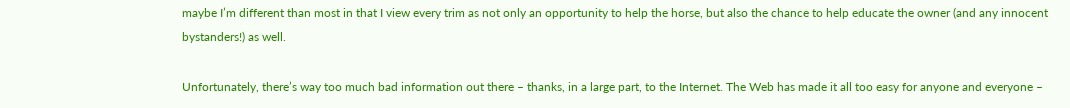maybe I’m different than most in that I view every trim as not only an opportunity to help the horse, but also the chance to help educate the owner (and any innocent bystanders!) as well.

Unfortunately, there’s way too much bad information out there – thanks, in a large part, to the Internet. The Web has made it all too easy for anyone and everyone –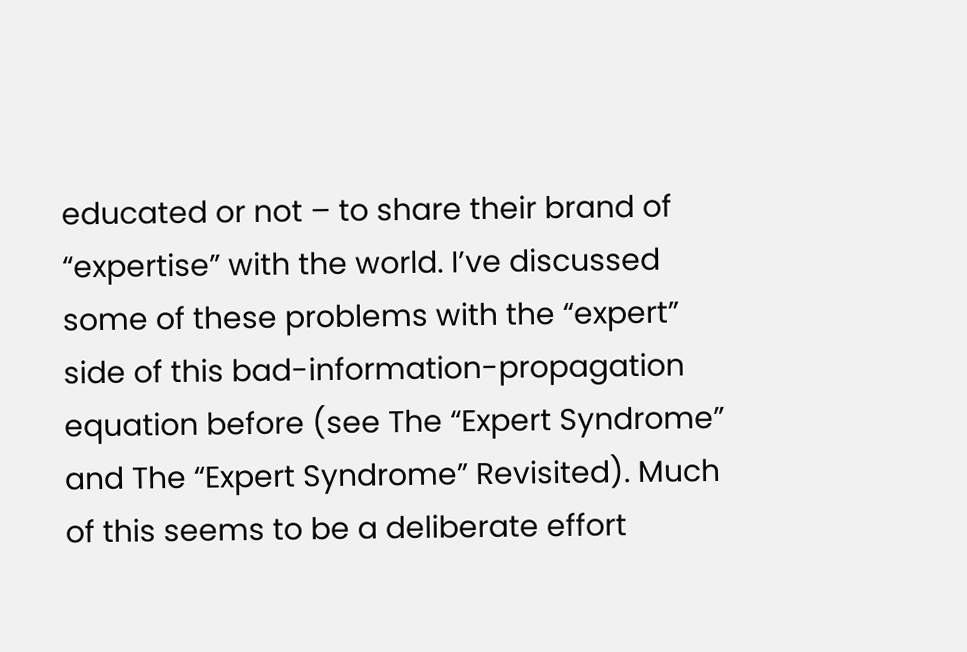educated or not – to share their brand of “expertise” with the world. I’ve discussed some of these problems with the “expert” side of this bad-information-propagation equation before (see The “Expert Syndrome” and The “Expert Syndrome” Revisited). Much of this seems to be a deliberate effort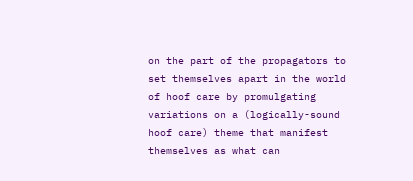on the part of the propagators to set themselves apart in the world of hoof care by promulgating variations on a (logically-sound hoof care) theme that manifest themselves as what can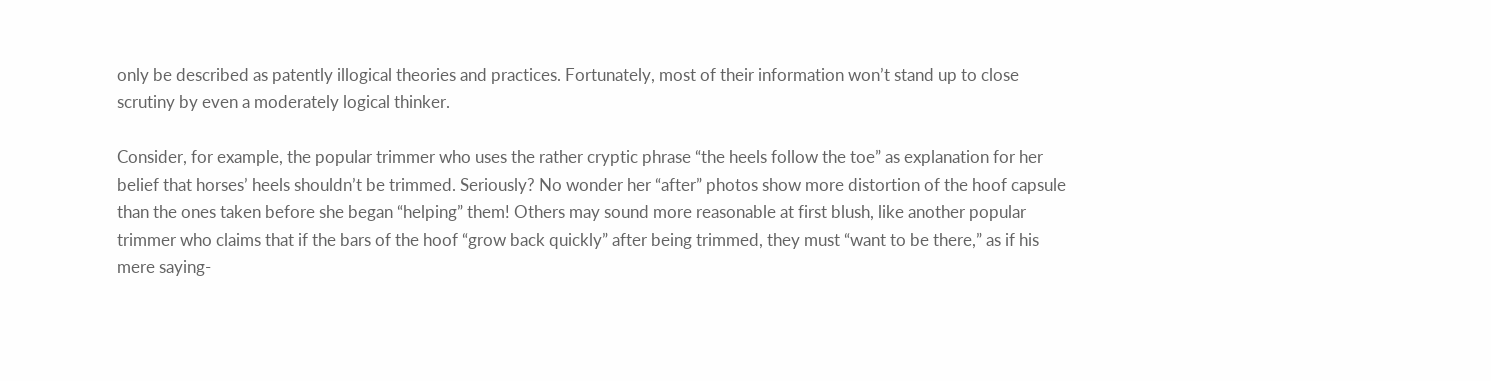only be described as patently illogical theories and practices. Fortunately, most of their information won’t stand up to close scrutiny by even a moderately logical thinker.

Consider, for example, the popular trimmer who uses the rather cryptic phrase “the heels follow the toe” as explanation for her belief that horses’ heels shouldn’t be trimmed. Seriously? No wonder her “after” photos show more distortion of the hoof capsule than the ones taken before she began “helping” them! Others may sound more reasonable at first blush, like another popular trimmer who claims that if the bars of the hoof “grow back quickly” after being trimmed, they must “want to be there,” as if his mere saying-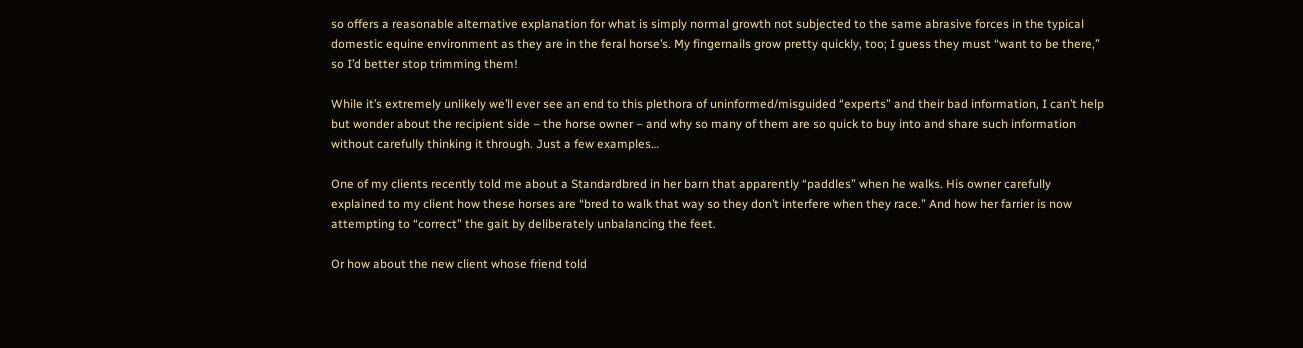so offers a reasonable alternative explanation for what is simply normal growth not subjected to the same abrasive forces in the typical domestic equine environment as they are in the feral horse’s. My fingernails grow pretty quickly, too; I guess they must “want to be there,” so I’d better stop trimming them!

While it’s extremely unlikely we’ll ever see an end to this plethora of uninformed/misguided “experts” and their bad information, I can’t help but wonder about the recipient side – the horse owner – and why so many of them are so quick to buy into and share such information without carefully thinking it through. Just a few examples…

One of my clients recently told me about a Standardbred in her barn that apparently “paddles” when he walks. His owner carefully explained to my client how these horses are “bred to walk that way so they don’t interfere when they race.” And how her farrier is now attempting to “correct” the gait by deliberately unbalancing the feet.

Or how about the new client whose friend told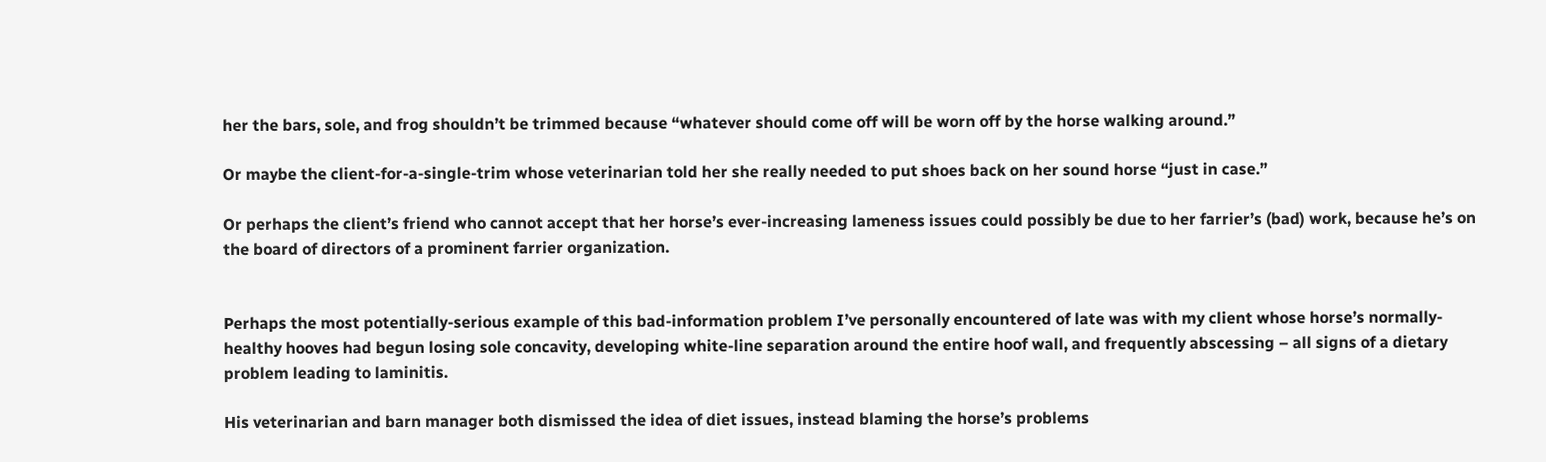her the bars, sole, and frog shouldn’t be trimmed because “whatever should come off will be worn off by the horse walking around.”

Or maybe the client-for-a-single-trim whose veterinarian told her she really needed to put shoes back on her sound horse “just in case.”

Or perhaps the client’s friend who cannot accept that her horse’s ever-increasing lameness issues could possibly be due to her farrier’s (bad) work, because he’s on the board of directors of a prominent farrier organization.


Perhaps the most potentially-serious example of this bad-information problem I’ve personally encountered of late was with my client whose horse’s normally-healthy hooves had begun losing sole concavity, developing white-line separation around the entire hoof wall, and frequently abscessing – all signs of a dietary problem leading to laminitis.

His veterinarian and barn manager both dismissed the idea of diet issues, instead blaming the horse’s problems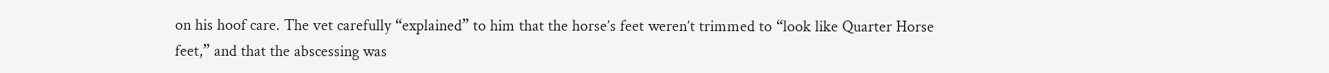on his hoof care. The vet carefully “explained” to him that the horse’s feet weren’t trimmed to “look like Quarter Horse feet,” and that the abscessing was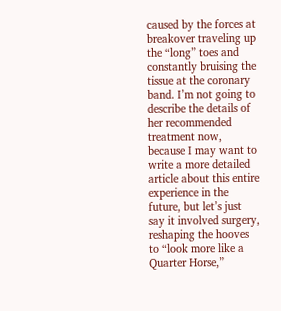caused by the forces at breakover traveling up the “long” toes and constantly bruising the tissue at the coronary band. I’m not going to describe the details of her recommended treatment now, because I may want to write a more detailed article about this entire experience in the future, but let’s just say it involved surgery, reshaping the hooves to “look more like a Quarter Horse,”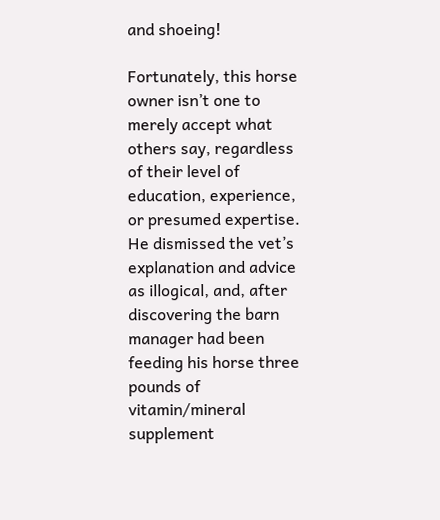and shoeing!

Fortunately, this horse owner isn’t one to merely accept what others say, regardless of their level of education, experience, or presumed expertise. He dismissed the vet’s explanation and advice as illogical, and, after discovering the barn manager had been feeding his horse three pounds of vitamin/mineral supplement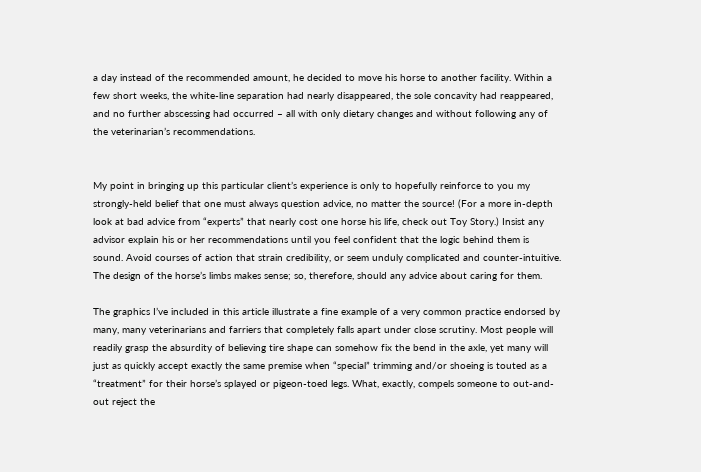a day instead of the recommended amount, he decided to move his horse to another facility. Within a few short weeks, the white-line separation had nearly disappeared, the sole concavity had reappeared, and no further abscessing had occurred – all with only dietary changes and without following any of the veterinarian’s recommendations.


My point in bringing up this particular client’s experience is only to hopefully reinforce to you my strongly-held belief that one must always question advice, no matter the source! (For a more in-depth look at bad advice from “experts” that nearly cost one horse his life, check out Toy Story.) Insist any advisor explain his or her recommendations until you feel confident that the logic behind them is sound. Avoid courses of action that strain credibility, or seem unduly complicated and counter-intuitive. The design of the horse’s limbs makes sense; so, therefore, should any advice about caring for them.

The graphics I’ve included in this article illustrate a fine example of a very common practice endorsed by many, many veterinarians and farriers that completely falls apart under close scrutiny. Most people will readily grasp the absurdity of believing tire shape can somehow fix the bend in the axle, yet many will just as quickly accept exactly the same premise when “special” trimming and/or shoeing is touted as a “treatment” for their horse’s splayed or pigeon-toed legs. What, exactly, compels someone to out-and-out reject the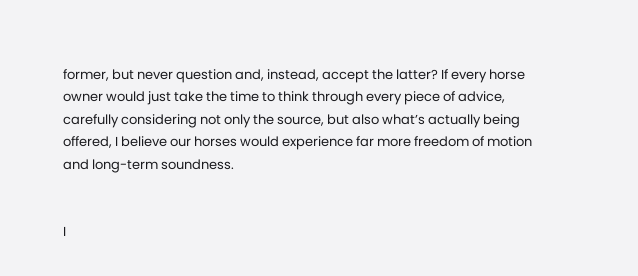former, but never question and, instead, accept the latter? If every horse owner would just take the time to think through every piece of advice, carefully considering not only the source, but also what’s actually being offered, I believe our horses would experience far more freedom of motion and long-term soundness.


I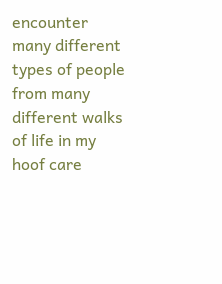encounter many different types of people from many different walks of life in my hoof care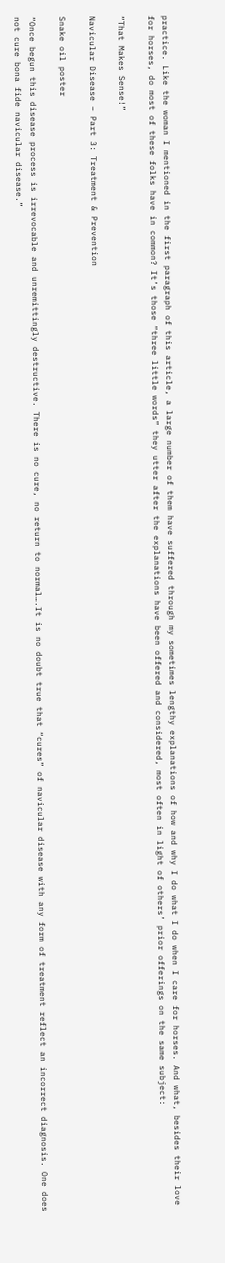practice. Like the woman I mentioned in the first paragraph of this article, a large number of them have suffered through my sometimes lengthy explanations of how and why I do what I do when I care for horses. And what, besides their love for horses, do most of these folks have in common? It’s those “three little words” they utter after the explanations have been offered and considered, most often in light of others’ prior offerings on the same subject:

“That Makes Sense!”

Navicular Disease – Part 3: Treatment & Prevention

Snake oil poster

“Once begun this disease process is irrevocable and unremittingly destructive. There is no cure, no return to normal….It is no doubt true that “cures” of navicular disease with any form of treatment reflect an incorrect diagnosis. One does not cure bona fide navicular disease.”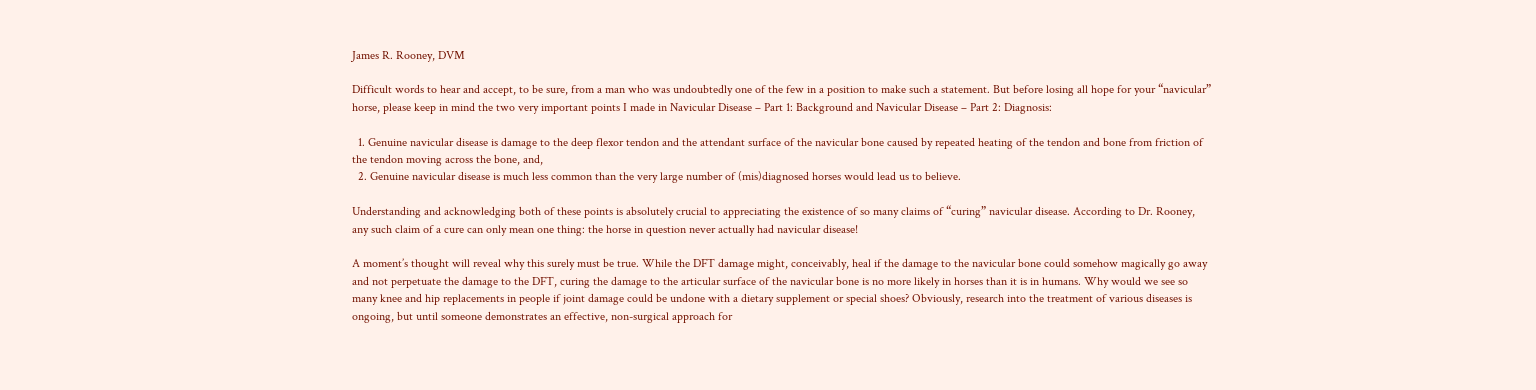James R. Rooney, DVM

Difficult words to hear and accept, to be sure, from a man who was undoubtedly one of the few in a position to make such a statement. But before losing all hope for your “navicular” horse, please keep in mind the two very important points I made in Navicular Disease – Part 1: Background and Navicular Disease – Part 2: Diagnosis:

  1. Genuine navicular disease is damage to the deep flexor tendon and the attendant surface of the navicular bone caused by repeated heating of the tendon and bone from friction of the tendon moving across the bone, and,
  2. Genuine navicular disease is much less common than the very large number of (mis)diagnosed horses would lead us to believe.

Understanding and acknowledging both of these points is absolutely crucial to appreciating the existence of so many claims of “curing” navicular disease. According to Dr. Rooney, any such claim of a cure can only mean one thing: the horse in question never actually had navicular disease!

A moment’s thought will reveal why this surely must be true. While the DFT damage might, conceivably, heal if the damage to the navicular bone could somehow magically go away and not perpetuate the damage to the DFT, curing the damage to the articular surface of the navicular bone is no more likely in horses than it is in humans. Why would we see so many knee and hip replacements in people if joint damage could be undone with a dietary supplement or special shoes? Obviously, research into the treatment of various diseases is ongoing, but until someone demonstrates an effective, non-surgical approach for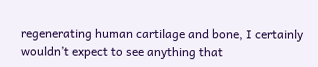regenerating human cartilage and bone, I certainly wouldn’t expect to see anything that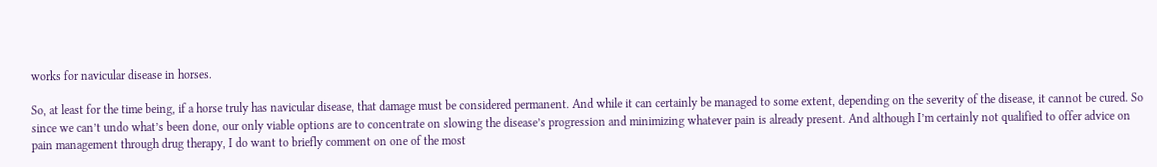works for navicular disease in horses.

So, at least for the time being, if a horse truly has navicular disease, that damage must be considered permanent. And while it can certainly be managed to some extent, depending on the severity of the disease, it cannot be cured. So since we can’t undo what’s been done, our only viable options are to concentrate on slowing the disease’s progression and minimizing whatever pain is already present. And although I’m certainly not qualified to offer advice on pain management through drug therapy, I do want to briefly comment on one of the most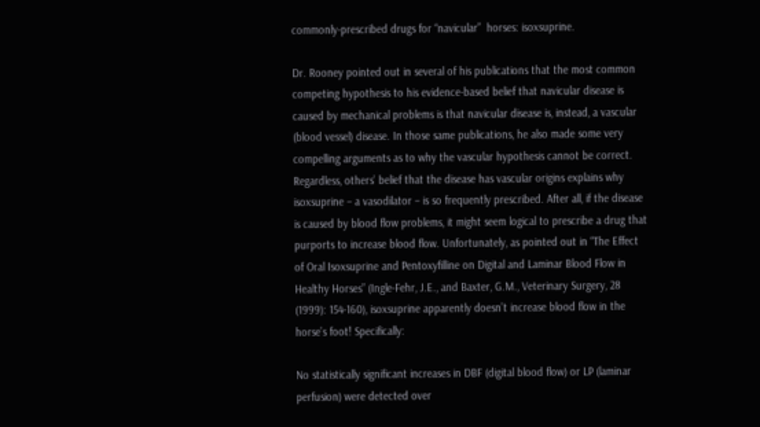commonly-prescribed drugs for “navicular”  horses: isoxsuprine.

Dr. Rooney pointed out in several of his publications that the most common competing hypothesis to his evidence-based belief that navicular disease is caused by mechanical problems is that navicular disease is, instead, a vascular (blood vessel) disease. In those same publications, he also made some very compelling arguments as to why the vascular hypothesis cannot be correct. Regardless, others’ belief that the disease has vascular origins explains why isoxsuprine – a vasodilator – is so frequently prescribed. After all, if the disease is caused by blood flow problems, it might seem logical to prescribe a drug that purports to increase blood flow. Unfortunately, as pointed out in “The Effect of Oral Isoxsuprine and Pentoxyfilline on Digital and Laminar Blood Flow in Healthy Horses” (Ingle-Fehr, J.E., and Baxter, G.M., Veterinary Surgery, 28 (1999): 154-160), isoxsuprine apparently doesn’t increase blood flow in the horse’s foot! Specifically:

No statistically significant increases in DBF (digital blood flow) or LP (laminar perfusion) were detected over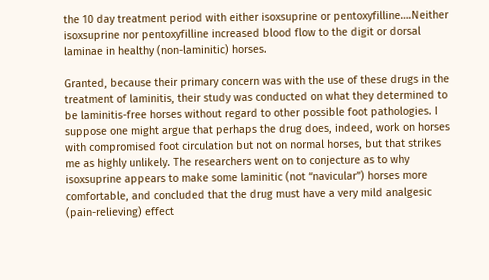the 10 day treatment period with either isoxsuprine or pentoxyfilline….Neither isoxsuprine nor pentoxyfilline increased blood flow to the digit or dorsal laminae in healthy (non-laminitic) horses.

Granted, because their primary concern was with the use of these drugs in the treatment of laminitis, their study was conducted on what they determined to be laminitis-free horses without regard to other possible foot pathologies. I suppose one might argue that perhaps the drug does, indeed, work on horses with compromised foot circulation but not on normal horses, but that strikes me as highly unlikely. The researchers went on to conjecture as to why isoxsuprine appears to make some laminitic (not “navicular”) horses more comfortable, and concluded that the drug must have a very mild analgesic (pain-relieving) effect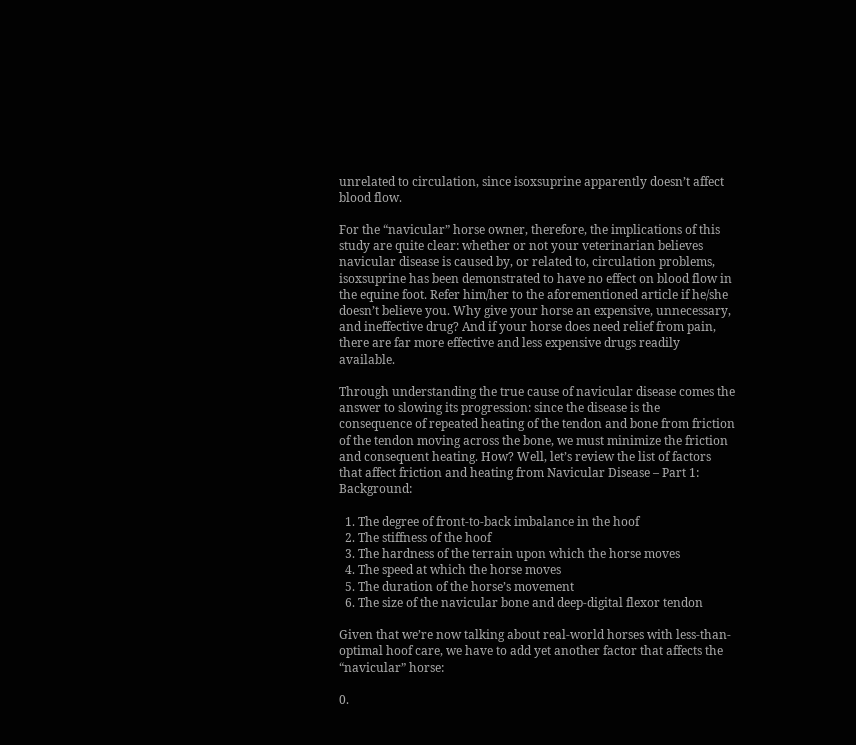unrelated to circulation, since isoxsuprine apparently doesn’t affect blood flow.

For the “navicular” horse owner, therefore, the implications of this study are quite clear: whether or not your veterinarian believes navicular disease is caused by, or related to, circulation problems, isoxsuprine has been demonstrated to have no effect on blood flow in the equine foot. Refer him/her to the aforementioned article if he/she doesn’t believe you. Why give your horse an expensive, unnecessary, and ineffective drug? And if your horse does need relief from pain, there are far more effective and less expensive drugs readily available.

Through understanding the true cause of navicular disease comes the answer to slowing its progression: since the disease is the consequence of repeated heating of the tendon and bone from friction of the tendon moving across the bone, we must minimize the friction and consequent heating. How? Well, let’s review the list of factors that affect friction and heating from Navicular Disease – Part 1: Background:

  1. The degree of front-to-back imbalance in the hoof
  2. The stiffness of the hoof
  3. The hardness of the terrain upon which the horse moves
  4. The speed at which the horse moves
  5. The duration of the horse’s movement
  6. The size of the navicular bone and deep-digital flexor tendon

Given that we’re now talking about real-world horses with less-than-optimal hoof care, we have to add yet another factor that affects the “navicular” horse:

0.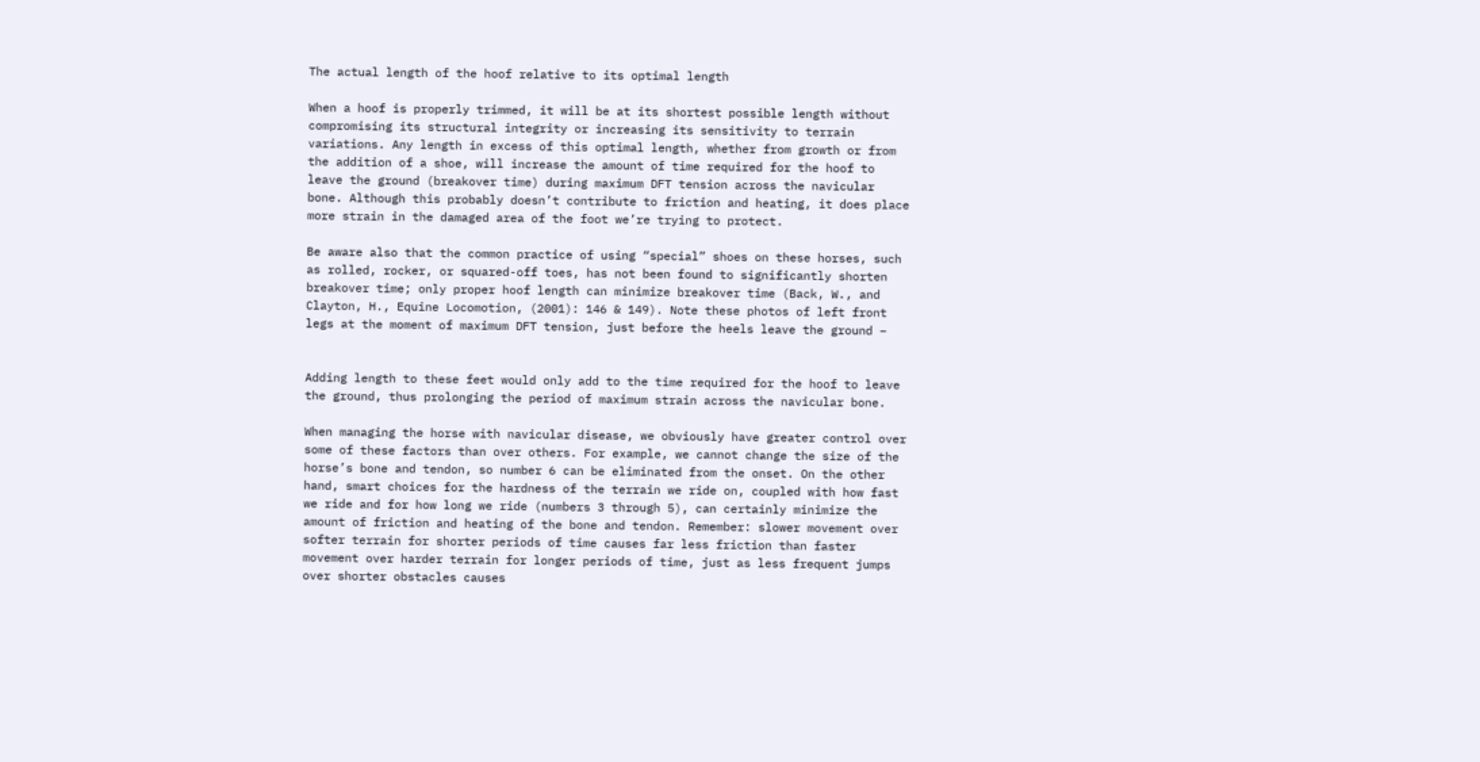The actual length of the hoof relative to its optimal length

When a hoof is properly trimmed, it will be at its shortest possible length without compromising its structural integrity or increasing its sensitivity to terrain variations. Any length in excess of this optimal length, whether from growth or from the addition of a shoe, will increase the amount of time required for the hoof to leave the ground (breakover time) during maximum DFT tension across the navicular bone. Although this probably doesn’t contribute to friction and heating, it does place more strain in the damaged area of the foot we’re trying to protect.

Be aware also that the common practice of using “special” shoes on these horses, such as rolled, rocker, or squared-off toes, has not been found to significantly shorten breakover time; only proper hoof length can minimize breakover time (Back, W., and Clayton, H., Equine Locomotion, (2001): 146 & 149). Note these photos of left front legs at the moment of maximum DFT tension, just before the heels leave the ground –


Adding length to these feet would only add to the time required for the hoof to leave the ground, thus prolonging the period of maximum strain across the navicular bone.

When managing the horse with navicular disease, we obviously have greater control over some of these factors than over others. For example, we cannot change the size of the horse’s bone and tendon, so number 6 can be eliminated from the onset. On the other hand, smart choices for the hardness of the terrain we ride on, coupled with how fast we ride and for how long we ride (numbers 3 through 5), can certainly minimize the amount of friction and heating of the bone and tendon. Remember: slower movement over softer terrain for shorter periods of time causes far less friction than faster movement over harder terrain for longer periods of time, just as less frequent jumps over shorter obstacles causes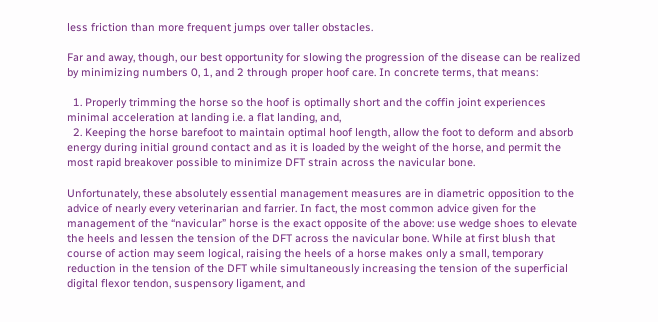less friction than more frequent jumps over taller obstacles.

Far and away, though, our best opportunity for slowing the progression of the disease can be realized by minimizing numbers 0, 1, and 2 through proper hoof care. In concrete terms, that means:

  1. Properly trimming the horse so the hoof is optimally short and the coffin joint experiences minimal acceleration at landing i.e. a flat landing, and,
  2. Keeping the horse barefoot to maintain optimal hoof length, allow the foot to deform and absorb energy during initial ground contact and as it is loaded by the weight of the horse, and permit the most rapid breakover possible to minimize DFT strain across the navicular bone.

Unfortunately, these absolutely essential management measures are in diametric opposition to the advice of nearly every veterinarian and farrier. In fact, the most common advice given for the management of the “navicular” horse is the exact opposite of the above: use wedge shoes to elevate the heels and lessen the tension of the DFT across the navicular bone. While at first blush that course of action may seem logical, raising the heels of a horse makes only a small, temporary reduction in the tension of the DFT while simultaneously increasing the tension of the superficial digital flexor tendon, suspensory ligament, and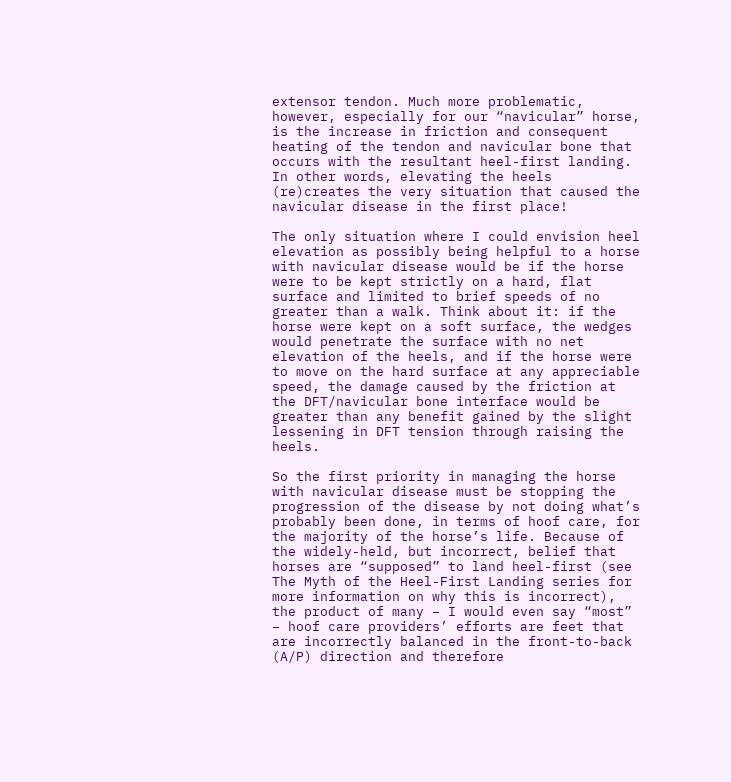extensor tendon. Much more problematic, however, especially for our “navicular” horse, is the increase in friction and consequent heating of the tendon and navicular bone that occurs with the resultant heel-first landing. In other words, elevating the heels (re)creates the very situation that caused the navicular disease in the first place!

The only situation where I could envision heel elevation as possibly being helpful to a horse with navicular disease would be if the horse were to be kept strictly on a hard, flat surface and limited to brief speeds of no greater than a walk. Think about it: if the horse were kept on a soft surface, the wedges would penetrate the surface with no net elevation of the heels, and if the horse were to move on the hard surface at any appreciable speed, the damage caused by the friction at the DFT/navicular bone interface would be greater than any benefit gained by the slight lessening in DFT tension through raising the heels.

So the first priority in managing the horse with navicular disease must be stopping the progression of the disease by not doing what’s probably been done, in terms of hoof care, for the majority of the horse’s life. Because of the widely-held, but incorrect, belief that horses are “supposed” to land heel-first (see The Myth of the Heel-First Landing series for more information on why this is incorrect), the product of many – I would even say “most” – hoof care providers’ efforts are feet that are incorrectly balanced in the front-to-back (A/P) direction and therefore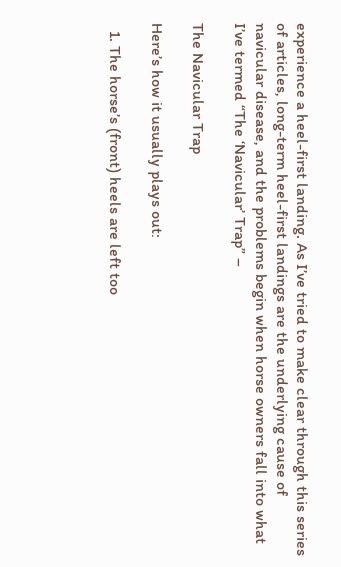experience a heel-first landing. As I’ve tried to make clear through this series of articles, long-term heel-first landings are the underlying cause of navicular disease, and the problems begin when horse owners fall into what I’ve termed “The ‘Navicular’ Trap” –

The Navicular Trap

Here’s how it usually plays out:

  1. The horse’s (front) heels are left too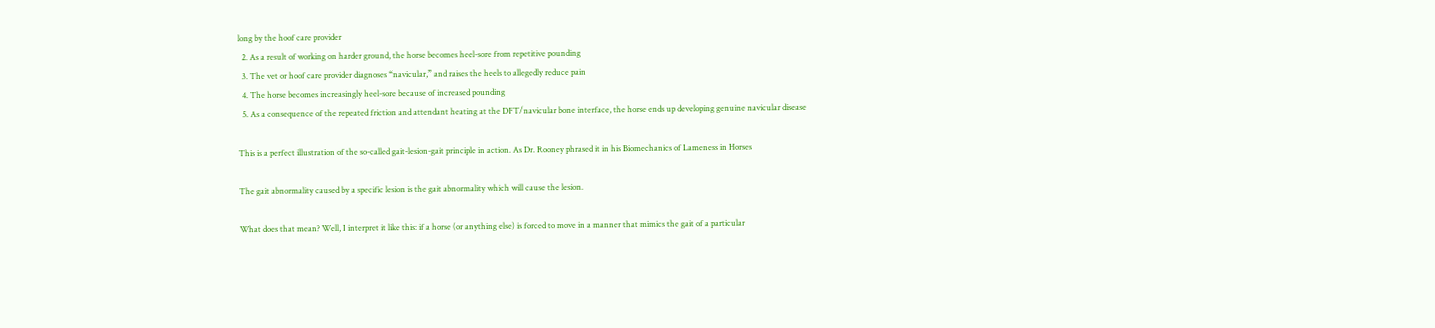long by the hoof care provider
  2. As a result of working on harder ground, the horse becomes heel-sore from repetitive pounding
  3. The vet or hoof care provider diagnoses “navicular,” and raises the heels to allegedly reduce pain
  4. The horse becomes increasingly heel-sore because of increased pounding
  5. As a consequence of the repeated friction and attendant heating at the DFT/navicular bone interface, the horse ends up developing genuine navicular disease

This is a perfect illustration of the so-called gait-lesion-gait principle in action. As Dr. Rooney phrased it in his Biomechanics of Lameness in Horses

The gait abnormality caused by a specific lesion is the gait abnormality which will cause the lesion.

What does that mean? Well, I interpret it like this: if a horse (or anything else) is forced to move in a manner that mimics the gait of a particular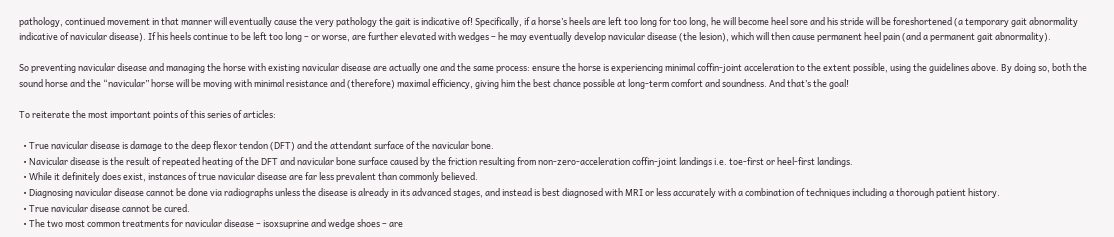pathology, continued movement in that manner will eventually cause the very pathology the gait is indicative of! Specifically, if a horse’s heels are left too long for too long, he will become heel sore and his stride will be foreshortened (a temporary gait abnormality indicative of navicular disease). If his heels continue to be left too long – or worse, are further elevated with wedges – he may eventually develop navicular disease (the lesion), which will then cause permanent heel pain (and a permanent gait abnormality).

So preventing navicular disease and managing the horse with existing navicular disease are actually one and the same process: ensure the horse is experiencing minimal coffin-joint acceleration to the extent possible, using the guidelines above. By doing so, both the sound horse and the “navicular” horse will be moving with minimal resistance and (therefore) maximal efficiency, giving him the best chance possible at long-term comfort and soundness. And that’s the goal!

To reiterate the most important points of this series of articles:

  • True navicular disease is damage to the deep flexor tendon (DFT) and the attendant surface of the navicular bone.
  • Navicular disease is the result of repeated heating of the DFT and navicular bone surface caused by the friction resulting from non-zero-acceleration coffin-joint landings i.e. toe-first or heel-first landings.
  • While it definitely does exist, instances of true navicular disease are far less prevalent than commonly believed.
  • Diagnosing navicular disease cannot be done via radiographs unless the disease is already in its advanced stages, and instead is best diagnosed with MRI or less accurately with a combination of techniques including a thorough patient history.
  • True navicular disease cannot be cured.
  • The two most common treatments for navicular disease – isoxsuprine and wedge shoes – are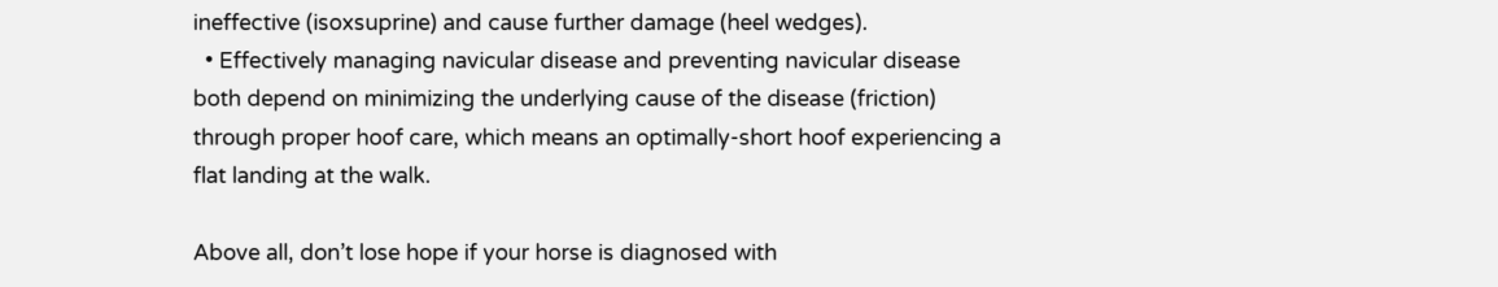ineffective (isoxsuprine) and cause further damage (heel wedges).
  • Effectively managing navicular disease and preventing navicular disease both depend on minimizing the underlying cause of the disease (friction) through proper hoof care, which means an optimally-short hoof experiencing a flat landing at the walk.

Above all, don’t lose hope if your horse is diagnosed with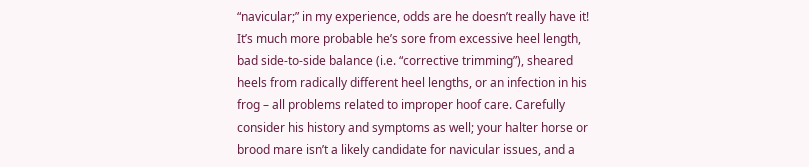“navicular;” in my experience, odds are he doesn’t really have it! It’s much more probable he’s sore from excessive heel length, bad side-to-side balance (i.e. “corrective trimming”), sheared heels from radically different heel lengths, or an infection in his frog – all problems related to improper hoof care. Carefully consider his history and symptoms as well; your halter horse or brood mare isn’t a likely candidate for navicular issues, and a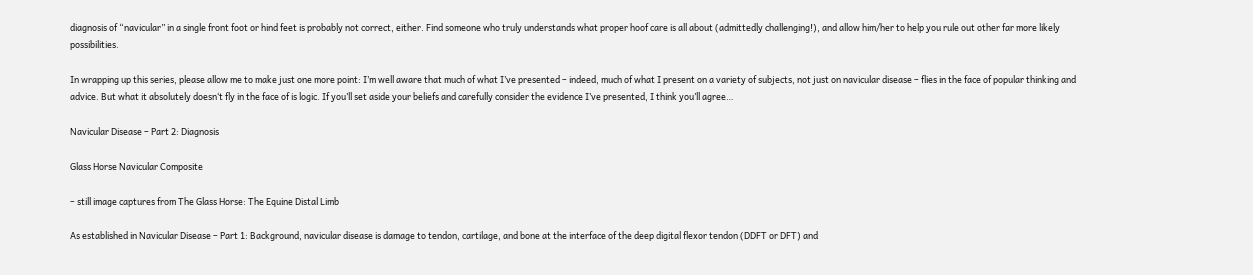diagnosis of “navicular” in a single front foot or hind feet is probably not correct, either. Find someone who truly understands what proper hoof care is all about (admittedly challenging!), and allow him/her to help you rule out other far more likely possibilities.

In wrapping up this series, please allow me to make just one more point: I’m well aware that much of what I’ve presented – indeed, much of what I present on a variety of subjects, not just on navicular disease – flies in the face of popular thinking and advice. But what it absolutely doesn‘t fly in the face of is logic. If you’ll set aside your beliefs and carefully consider the evidence I’ve presented, I think you’ll agree…

Navicular Disease – Part 2: Diagnosis

Glass Horse Navicular Composite

– still image captures from The Glass Horse: The Equine Distal Limb

As established in Navicular Disease – Part 1: Background, navicular disease is damage to tendon, cartilage, and bone at the interface of the deep digital flexor tendon (DDFT or DFT) and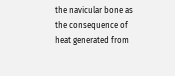the navicular bone as the consequence of heat generated from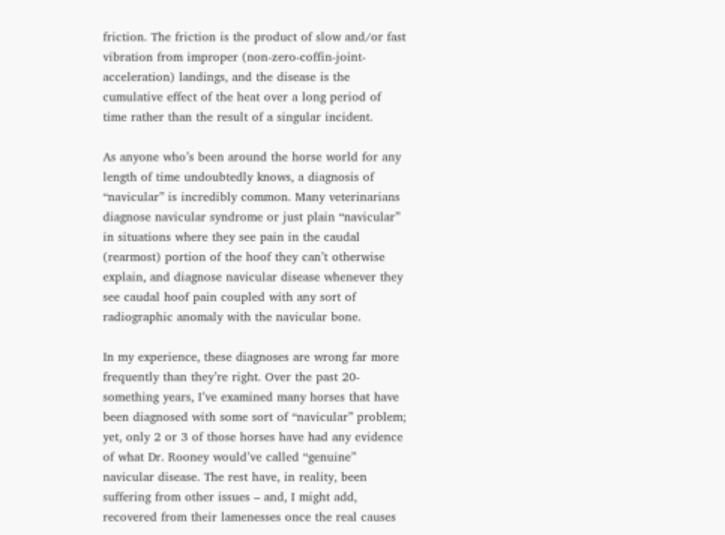friction. The friction is the product of slow and/or fast vibration from improper (non-zero-coffin-joint-acceleration) landings, and the disease is the cumulative effect of the heat over a long period of time rather than the result of a singular incident.

As anyone who’s been around the horse world for any length of time undoubtedly knows, a diagnosis of “navicular” is incredibly common. Many veterinarians diagnose navicular syndrome or just plain “navicular” in situations where they see pain in the caudal (rearmost) portion of the hoof they can’t otherwise explain, and diagnose navicular disease whenever they see caudal hoof pain coupled with any sort of radiographic anomaly with the navicular bone.

In my experience, these diagnoses are wrong far more frequently than they’re right. Over the past 20-something years, I’ve examined many horses that have been diagnosed with some sort of “navicular” problem; yet, only 2 or 3 of those horses have had any evidence of what Dr. Rooney would’ve called “genuine” navicular disease. The rest have, in reality, been suffering from other issues – and, I might add, recovered from their lamenesses once the real causes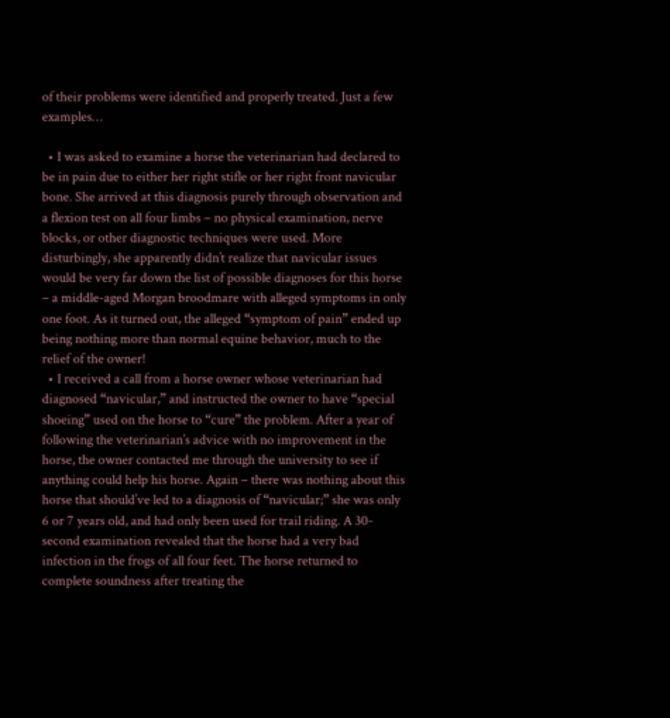of their problems were identified and properly treated. Just a few examples…

  • I was asked to examine a horse the veterinarian had declared to be in pain due to either her right stifle or her right front navicular bone. She arrived at this diagnosis purely through observation and a flexion test on all four limbs – no physical examination, nerve blocks, or other diagnostic techniques were used. More disturbingly, she apparently didn’t realize that navicular issues would be very far down the list of possible diagnoses for this horse – a middle-aged Morgan broodmare with alleged symptoms in only one foot. As it turned out, the alleged “symptom of pain” ended up being nothing more than normal equine behavior, much to the relief of the owner!
  • I received a call from a horse owner whose veterinarian had diagnosed “navicular,” and instructed the owner to have “special shoeing” used on the horse to “cure” the problem. After a year of following the veterinarian’s advice with no improvement in the horse, the owner contacted me through the university to see if anything could help his horse. Again – there was nothing about this horse that should’ve led to a diagnosis of “navicular;” she was only 6 or 7 years old, and had only been used for trail riding. A 30-second examination revealed that the horse had a very bad infection in the frogs of all four feet. The horse returned to complete soundness after treating the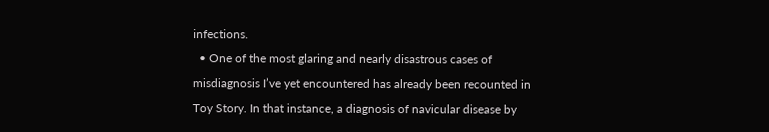infections.
  • One of the most glaring and nearly disastrous cases of misdiagnosis I’ve yet encountered has already been recounted in Toy Story. In that instance, a diagnosis of navicular disease by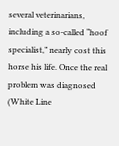several veterinarians, including a so-called “hoof specialist,” nearly cost this horse his life. Once the real problem was diagnosed (White Line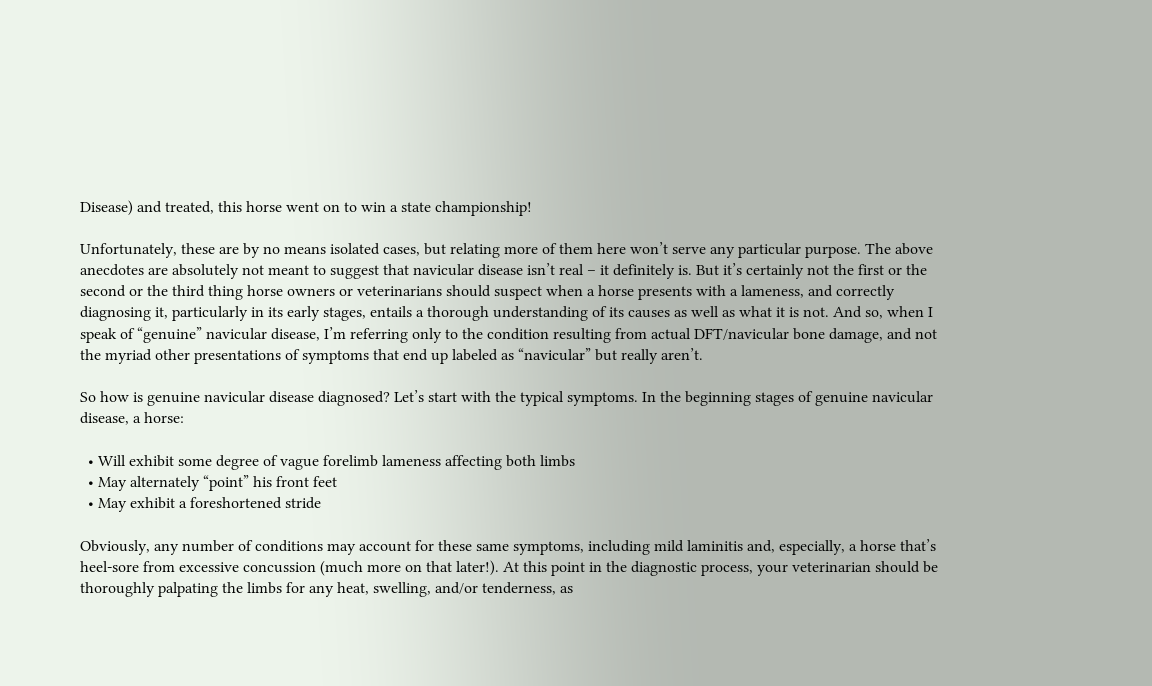Disease) and treated, this horse went on to win a state championship!

Unfortunately, these are by no means isolated cases, but relating more of them here won’t serve any particular purpose. The above anecdotes are absolutely not meant to suggest that navicular disease isn’t real – it definitely is. But it’s certainly not the first or the second or the third thing horse owners or veterinarians should suspect when a horse presents with a lameness, and correctly diagnosing it, particularly in its early stages, entails a thorough understanding of its causes as well as what it is not. And so, when I speak of “genuine” navicular disease, I’m referring only to the condition resulting from actual DFT/navicular bone damage, and not the myriad other presentations of symptoms that end up labeled as “navicular” but really aren’t.

So how is genuine navicular disease diagnosed? Let’s start with the typical symptoms. In the beginning stages of genuine navicular disease, a horse:

  • Will exhibit some degree of vague forelimb lameness affecting both limbs
  • May alternately “point” his front feet
  • May exhibit a foreshortened stride

Obviously, any number of conditions may account for these same symptoms, including mild laminitis and, especially, a horse that’s heel-sore from excessive concussion (much more on that later!). At this point in the diagnostic process, your veterinarian should be thoroughly palpating the limbs for any heat, swelling, and/or tenderness, as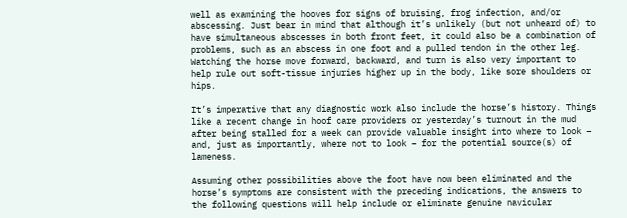well as examining the hooves for signs of bruising, frog infection, and/or abscessing. Just bear in mind that although it’s unlikely (but not unheard of) to have simultaneous abscesses in both front feet, it could also be a combination of problems, such as an abscess in one foot and a pulled tendon in the other leg. Watching the horse move forward, backward, and turn is also very important to help rule out soft-tissue injuries higher up in the body, like sore shoulders or hips.

It’s imperative that any diagnostic work also include the horse’s history. Things like a recent change in hoof care providers or yesterday’s turnout in the mud after being stalled for a week can provide valuable insight into where to look – and, just as importantly, where not to look – for the potential source(s) of lameness.

Assuming other possibilities above the foot have now been eliminated and the horse’s symptoms are consistent with the preceding indications, the answers to the following questions will help include or eliminate genuine navicular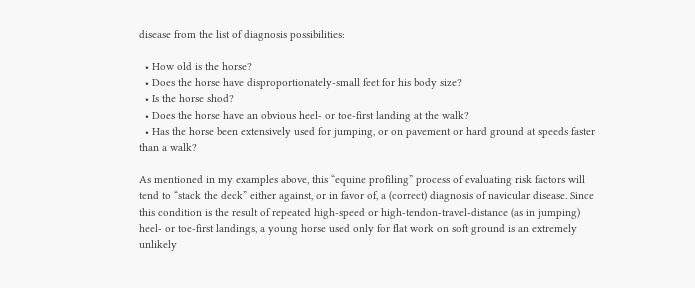disease from the list of diagnosis possibilities:

  • How old is the horse?
  • Does the horse have disproportionately-small feet for his body size?
  • Is the horse shod?
  • Does the horse have an obvious heel- or toe-first landing at the walk?
  • Has the horse been extensively used for jumping, or on pavement or hard ground at speeds faster than a walk?

As mentioned in my examples above, this “equine profiling” process of evaluating risk factors will tend to “stack the deck” either against, or in favor of, a (correct) diagnosis of navicular disease. Since this condition is the result of repeated high-speed or high-tendon-travel-distance (as in jumping) heel- or toe-first landings, a young horse used only for flat work on soft ground is an extremely unlikely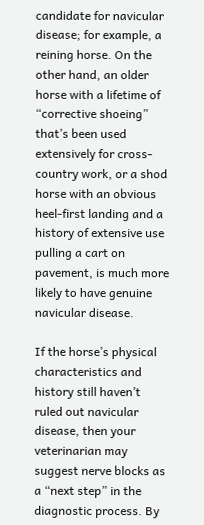candidate for navicular disease; for example, a reining horse. On the other hand, an older horse with a lifetime of “corrective shoeing” that’s been used extensively for cross-country work, or a shod horse with an obvious heel-first landing and a history of extensive use pulling a cart on pavement, is much more likely to have genuine navicular disease.

If the horse’s physical characteristics and history still haven’t ruled out navicular disease, then your veterinarian may suggest nerve blocks as a “next step” in the diagnostic process. By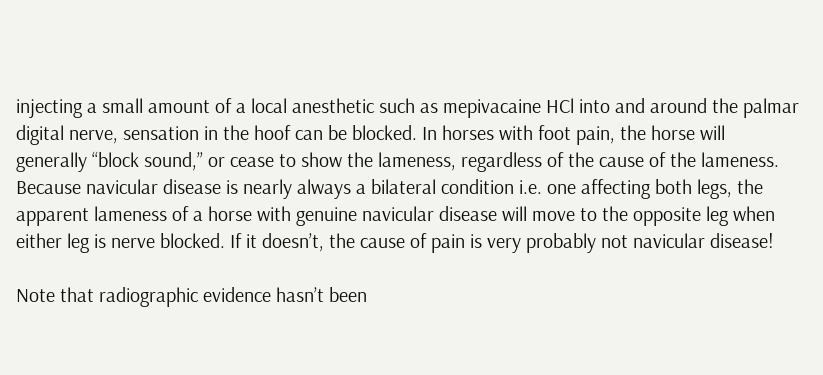injecting a small amount of a local anesthetic such as mepivacaine HCl into and around the palmar digital nerve, sensation in the hoof can be blocked. In horses with foot pain, the horse will generally “block sound,” or cease to show the lameness, regardless of the cause of the lameness. Because navicular disease is nearly always a bilateral condition i.e. one affecting both legs, the apparent lameness of a horse with genuine navicular disease will move to the opposite leg when either leg is nerve blocked. If it doesn’t, the cause of pain is very probably not navicular disease!

Note that radiographic evidence hasn’t been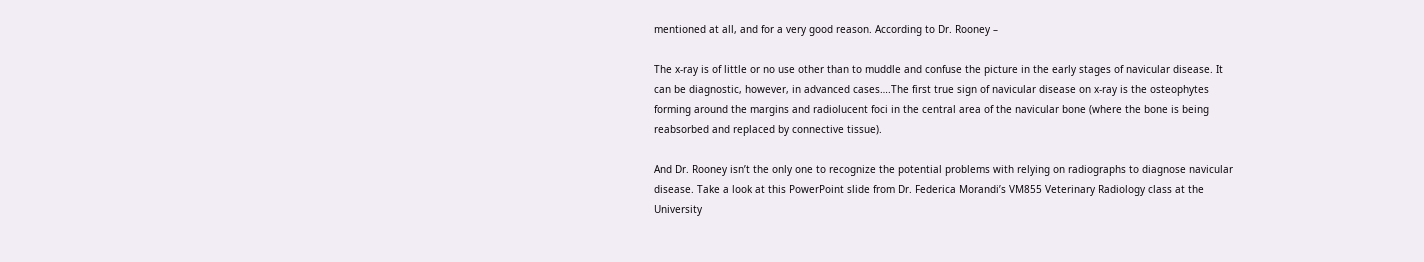mentioned at all, and for a very good reason. According to Dr. Rooney –

The x-ray is of little or no use other than to muddle and confuse the picture in the early stages of navicular disease. It can be diagnostic, however, in advanced cases….The first true sign of navicular disease on x-ray is the osteophytes forming around the margins and radiolucent foci in the central area of the navicular bone (where the bone is being reabsorbed and replaced by connective tissue).

And Dr. Rooney isn’t the only one to recognize the potential problems with relying on radiographs to diagnose navicular disease. Take a look at this PowerPoint slide from Dr. Federica Morandi’s VM855 Veterinary Radiology class at the University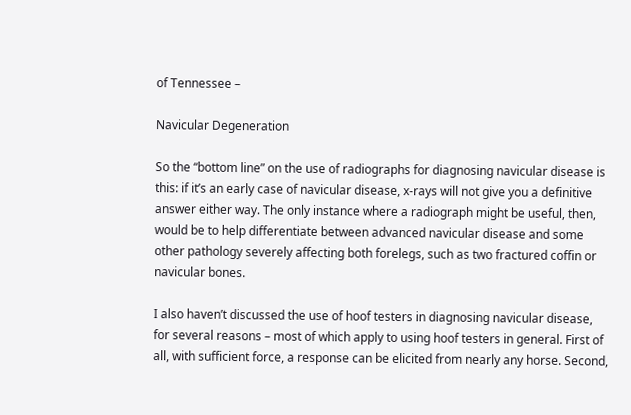of Tennessee –

Navicular Degeneration

So the “bottom line” on the use of radiographs for diagnosing navicular disease is this: if it’s an early case of navicular disease, x-rays will not give you a definitive answer either way. The only instance where a radiograph might be useful, then, would be to help differentiate between advanced navicular disease and some other pathology severely affecting both forelegs, such as two fractured coffin or navicular bones.

I also haven’t discussed the use of hoof testers in diagnosing navicular disease, for several reasons – most of which apply to using hoof testers in general. First of all, with sufficient force, a response can be elicited from nearly any horse. Second,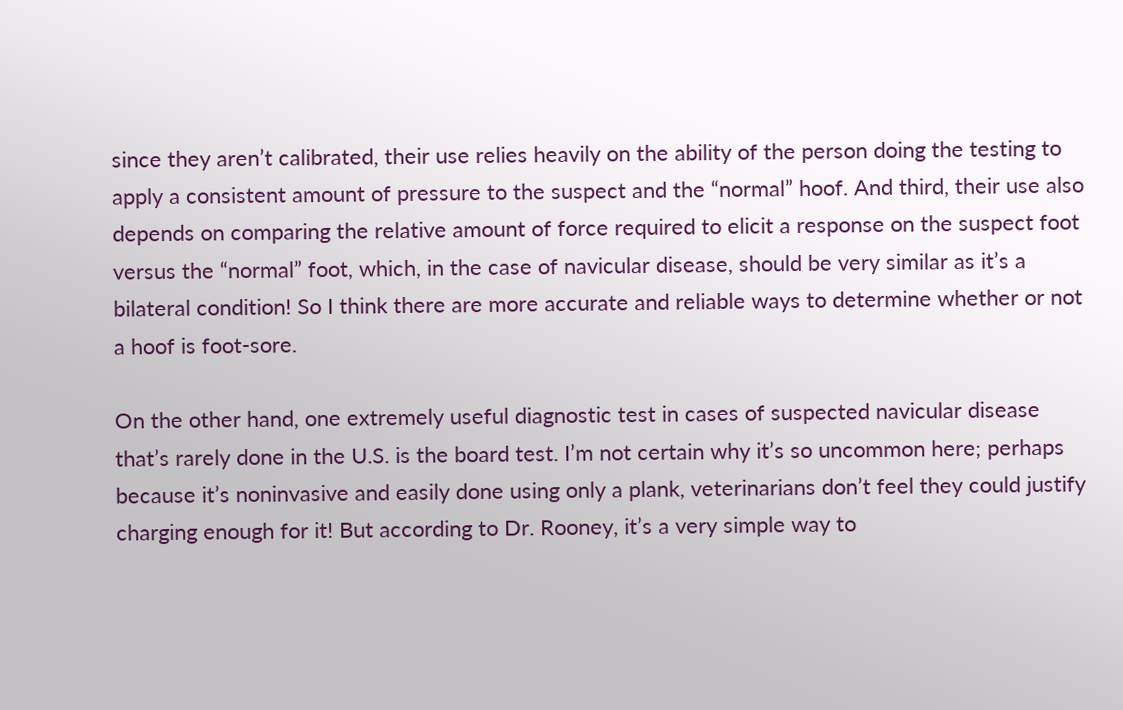since they aren’t calibrated, their use relies heavily on the ability of the person doing the testing to apply a consistent amount of pressure to the suspect and the “normal” hoof. And third, their use also depends on comparing the relative amount of force required to elicit a response on the suspect foot versus the “normal” foot, which, in the case of navicular disease, should be very similar as it’s a bilateral condition! So I think there are more accurate and reliable ways to determine whether or not a hoof is foot-sore.

On the other hand, one extremely useful diagnostic test in cases of suspected navicular disease that’s rarely done in the U.S. is the board test. I’m not certain why it’s so uncommon here; perhaps because it’s noninvasive and easily done using only a plank, veterinarians don’t feel they could justify charging enough for it! But according to Dr. Rooney, it’s a very simple way to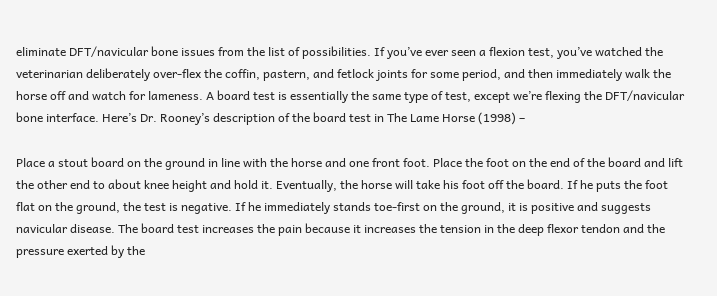eliminate DFT/navicular bone issues from the list of possibilities. If you’ve ever seen a flexion test, you’ve watched the veterinarian deliberately over-flex the coffin, pastern, and fetlock joints for some period, and then immediately walk the horse off and watch for lameness. A board test is essentially the same type of test, except we’re flexing the DFT/navicular bone interface. Here’s Dr. Rooney’s description of the board test in The Lame Horse (1998) –

Place a stout board on the ground in line with the horse and one front foot. Place the foot on the end of the board and lift the other end to about knee height and hold it. Eventually, the horse will take his foot off the board. If he puts the foot flat on the ground, the test is negative. If he immediately stands toe-first on the ground, it is positive and suggests navicular disease. The board test increases the pain because it increases the tension in the deep flexor tendon and the pressure exerted by the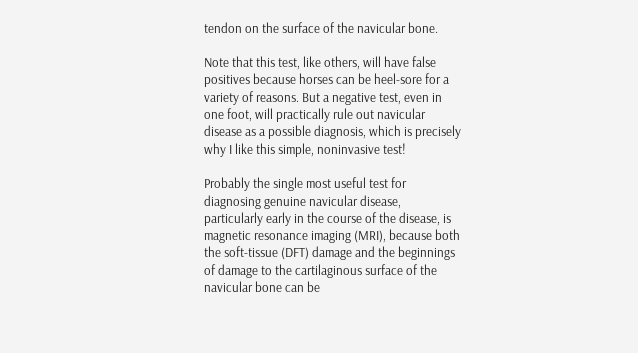tendon on the surface of the navicular bone.

Note that this test, like others, will have false positives because horses can be heel-sore for a variety of reasons. But a negative test, even in one foot, will practically rule out navicular disease as a possible diagnosis, which is precisely why I like this simple, noninvasive test!

Probably the single most useful test for diagnosing genuine navicular disease, particularly early in the course of the disease, is magnetic resonance imaging (MRI), because both the soft-tissue (DFT) damage and the beginnings of damage to the cartilaginous surface of the navicular bone can be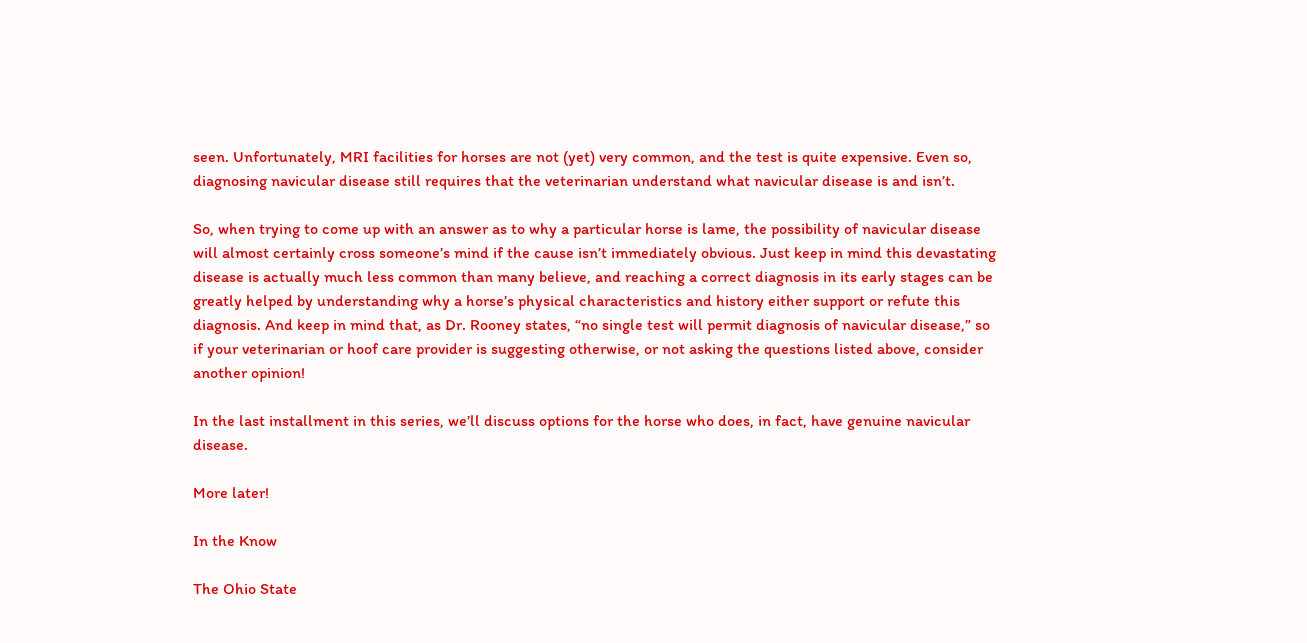seen. Unfortunately, MRI facilities for horses are not (yet) very common, and the test is quite expensive. Even so, diagnosing navicular disease still requires that the veterinarian understand what navicular disease is and isn’t.

So, when trying to come up with an answer as to why a particular horse is lame, the possibility of navicular disease will almost certainly cross someone’s mind if the cause isn’t immediately obvious. Just keep in mind this devastating disease is actually much less common than many believe, and reaching a correct diagnosis in its early stages can be greatly helped by understanding why a horse’s physical characteristics and history either support or refute this diagnosis. And keep in mind that, as Dr. Rooney states, “no single test will permit diagnosis of navicular disease,” so if your veterinarian or hoof care provider is suggesting otherwise, or not asking the questions listed above, consider another opinion!

In the last installment in this series, we’ll discuss options for the horse who does, in fact, have genuine navicular disease.

More later!

In the Know

The Ohio State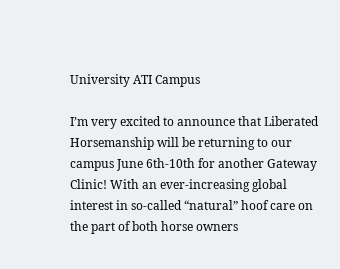University ATI Campus

I’m very excited to announce that Liberated Horsemanship will be returning to our campus June 6th-10th for another Gateway Clinic! With an ever-increasing global interest in so-called “natural” hoof care on the part of both horse owners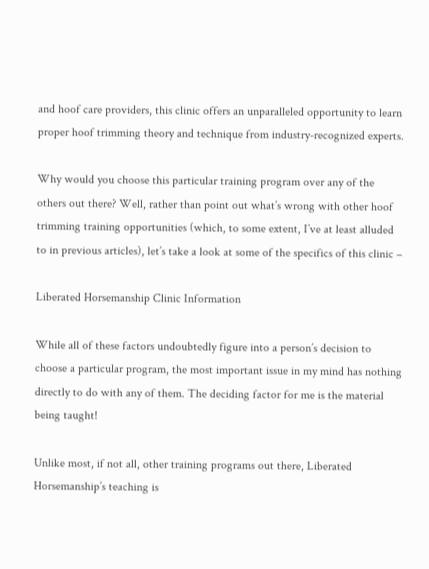and hoof care providers, this clinic offers an unparalleled opportunity to learn proper hoof trimming theory and technique from industry-recognized experts.

Why would you choose this particular training program over any of the others out there? Well, rather than point out what’s wrong with other hoof trimming training opportunities (which, to some extent, I’ve at least alluded to in previous articles), let’s take a look at some of the specifics of this clinic –

Liberated Horsemanship Clinic Information

While all of these factors undoubtedly figure into a person’s decision to choose a particular program, the most important issue in my mind has nothing directly to do with any of them. The deciding factor for me is the material being taught!

Unlike most, if not all, other training programs out there, Liberated Horsemanship’s teaching is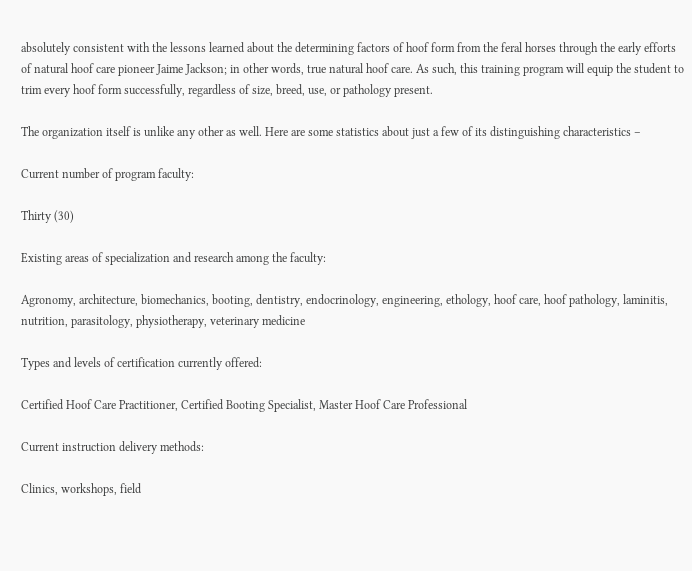absolutely consistent with the lessons learned about the determining factors of hoof form from the feral horses through the early efforts of natural hoof care pioneer Jaime Jackson; in other words, true natural hoof care. As such, this training program will equip the student to trim every hoof form successfully, regardless of size, breed, use, or pathology present.

The organization itself is unlike any other as well. Here are some statistics about just a few of its distinguishing characteristics –

Current number of program faculty:

Thirty (30)

Existing areas of specialization and research among the faculty:

Agronomy, architecture, biomechanics, booting, dentistry, endocrinology, engineering, ethology, hoof care, hoof pathology, laminitis, nutrition, parasitology, physiotherapy, veterinary medicine

Types and levels of certification currently offered:

Certified Hoof Care Practitioner, Certified Booting Specialist, Master Hoof Care Professional

Current instruction delivery methods:

Clinics, workshops, field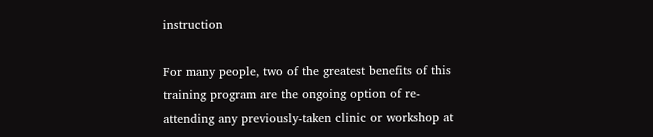instruction

For many people, two of the greatest benefits of this training program are the ongoing option of re-attending any previously-taken clinic or workshop at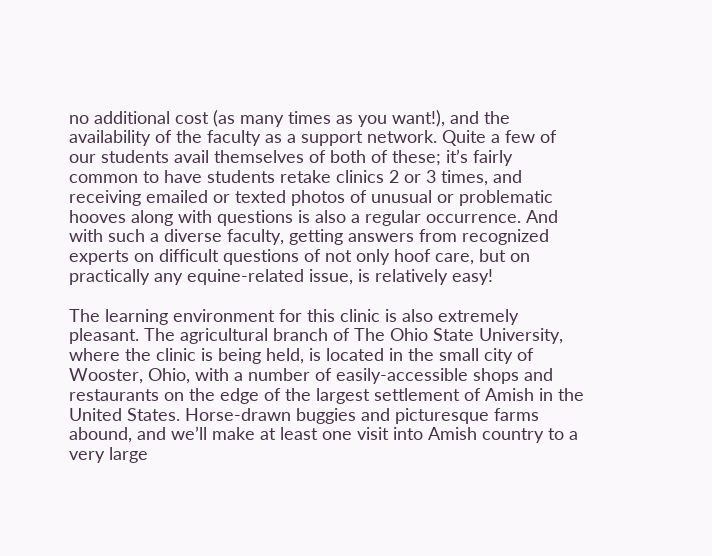no additional cost (as many times as you want!), and the availability of the faculty as a support network. Quite a few of our students avail themselves of both of these; it’s fairly common to have students retake clinics 2 or 3 times, and receiving emailed or texted photos of unusual or problematic hooves along with questions is also a regular occurrence. And with such a diverse faculty, getting answers from recognized experts on difficult questions of not only hoof care, but on practically any equine-related issue, is relatively easy!

The learning environment for this clinic is also extremely pleasant. The agricultural branch of The Ohio State University, where the clinic is being held, is located in the small city of Wooster, Ohio, with a number of easily-accessible shops and restaurants on the edge of the largest settlement of Amish in the United States. Horse-drawn buggies and picturesque farms abound, and we’ll make at least one visit into Amish country to a very large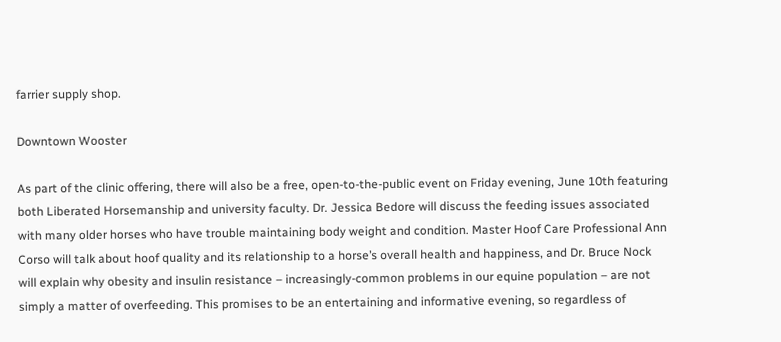farrier supply shop.

Downtown Wooster

As part of the clinic offering, there will also be a free, open-to-the-public event on Friday evening, June 10th featuring both Liberated Horsemanship and university faculty. Dr. Jessica Bedore will discuss the feeding issues associated with many older horses who have trouble maintaining body weight and condition. Master Hoof Care Professional Ann Corso will talk about hoof quality and its relationship to a horse’s overall health and happiness, and Dr. Bruce Nock will explain why obesity and insulin resistance – increasingly-common problems in our equine population – are not simply a matter of overfeeding. This promises to be an entertaining and informative evening, so regardless of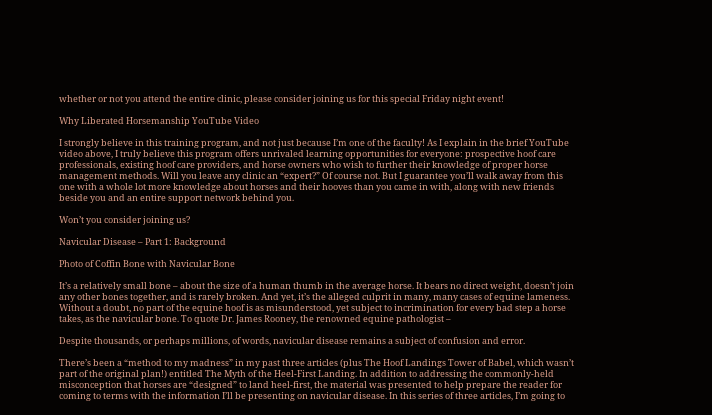whether or not you attend the entire clinic, please consider joining us for this special Friday night event!

Why Liberated Horsemanship YouTube Video

I strongly believe in this training program, and not just because I’m one of the faculty! As I explain in the brief YouTube video above, I truly believe this program offers unrivaled learning opportunities for everyone: prospective hoof care professionals, existing hoof care providers, and horse owners who wish to further their knowledge of proper horse management methods. Will you leave any clinic an “expert?” Of course not. But I guarantee you’ll walk away from this one with a whole lot more knowledge about horses and their hooves than you came in with, along with new friends beside you and an entire support network behind you.

Won’t you consider joining us?

Navicular Disease – Part 1: Background

Photo of Coffin Bone with Navicular Bone

It’s a relatively small bone – about the size of a human thumb in the average horse. It bears no direct weight, doesn’t join any other bones together, and is rarely broken. And yet, it’s the alleged culprit in many, many cases of equine lameness. Without a doubt, no part of the equine hoof is as misunderstood, yet subject to incrimination for every bad step a horse takes, as the navicular bone. To quote Dr. James Rooney, the renowned equine pathologist –

Despite thousands, or perhaps millions, of words, navicular disease remains a subject of confusion and error.

There’s been a “method to my madness” in my past three articles (plus The Hoof Landings Tower of Babel, which wasn’t part of the original plan!) entitled The Myth of the Heel-First Landing. In addition to addressing the commonly-held misconception that horses are “designed” to land heel-first, the material was presented to help prepare the reader for coming to terms with the information I’ll be presenting on navicular disease. In this series of three articles, I’m going to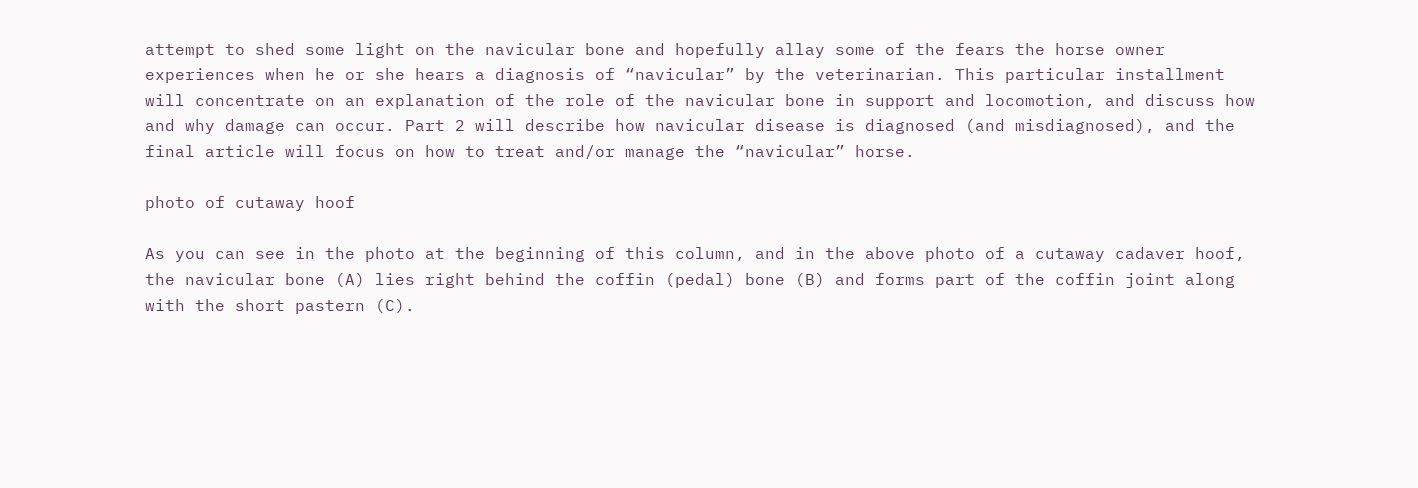attempt to shed some light on the navicular bone and hopefully allay some of the fears the horse owner experiences when he or she hears a diagnosis of “navicular” by the veterinarian. This particular installment will concentrate on an explanation of the role of the navicular bone in support and locomotion, and discuss how and why damage can occur. Part 2 will describe how navicular disease is diagnosed (and misdiagnosed), and the final article will focus on how to treat and/or manage the “navicular” horse.

photo of cutaway hoof

As you can see in the photo at the beginning of this column, and in the above photo of a cutaway cadaver hoof, the navicular bone (A) lies right behind the coffin (pedal) bone (B) and forms part of the coffin joint along with the short pastern (C).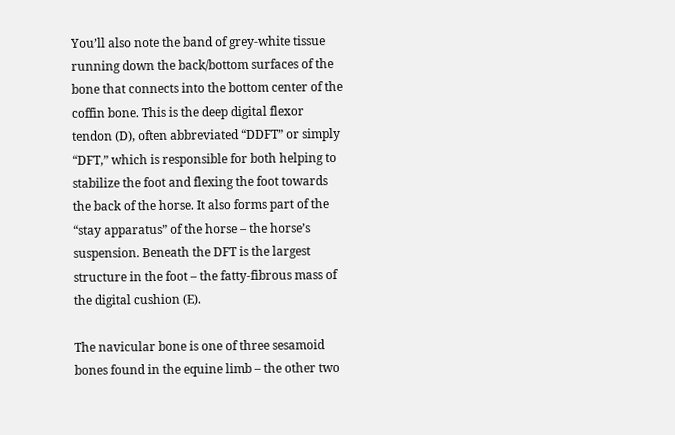You’ll also note the band of grey-white tissue running down the back/bottom surfaces of the bone that connects into the bottom center of the coffin bone. This is the deep digital flexor tendon (D), often abbreviated “DDFT” or simply “DFT,” which is responsible for both helping to stabilize the foot and flexing the foot towards the back of the horse. It also forms part of the “stay apparatus” of the horse – the horse’s suspension. Beneath the DFT is the largest structure in the foot – the fatty-fibrous mass of the digital cushion (E).

The navicular bone is one of three sesamoid bones found in the equine limb – the other two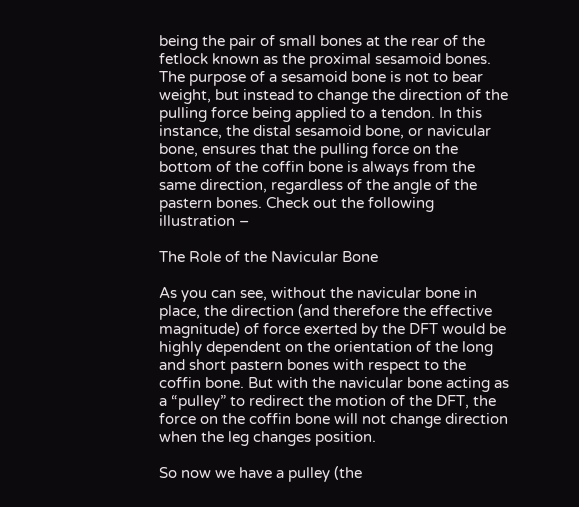being the pair of small bones at the rear of the fetlock known as the proximal sesamoid bones. The purpose of a sesamoid bone is not to bear weight, but instead to change the direction of the pulling force being applied to a tendon. In this instance, the distal sesamoid bone, or navicular bone, ensures that the pulling force on the bottom of the coffin bone is always from the same direction, regardless of the angle of the pastern bones. Check out the following illustration –

The Role of the Navicular Bone

As you can see, without the navicular bone in place, the direction (and therefore the effective magnitude) of force exerted by the DFT would be highly dependent on the orientation of the long and short pastern bones with respect to the coffin bone. But with the navicular bone acting as a “pulley” to redirect the motion of the DFT, the force on the coffin bone will not change direction when the leg changes position.

So now we have a pulley (the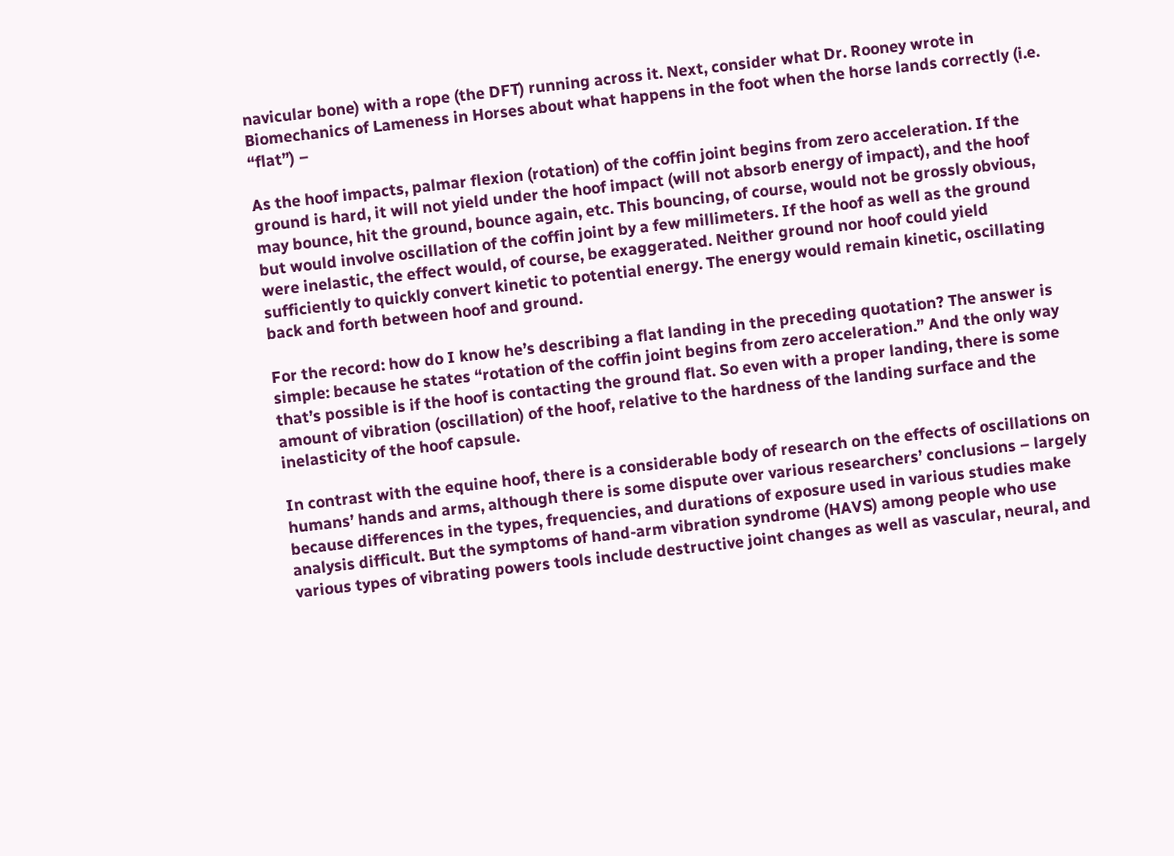navicular bone) with a rope (the DFT) running across it. Next, consider what Dr. Rooney wrote in Biomechanics of Lameness in Horses about what happens in the foot when the horse lands correctly (i.e. “flat”) –

As the hoof impacts, palmar flexion (rotation) of the coffin joint begins from zero acceleration. If the ground is hard, it will not yield under the hoof impact (will not absorb energy of impact), and the hoof may bounce, hit the ground, bounce again, etc. This bouncing, of course, would not be grossly obvious, but would involve oscillation of the coffin joint by a few millimeters. If the hoof as well as the ground were inelastic, the effect would, of course, be exaggerated. Neither ground nor hoof could yield sufficiently to quickly convert kinetic to potential energy. The energy would remain kinetic, oscillating back and forth between hoof and ground.

For the record: how do I know he’s describing a flat landing in the preceding quotation? The answer is simple: because he states “rotation of the coffin joint begins from zero acceleration.” And the only way that’s possible is if the hoof is contacting the ground flat. So even with a proper landing, there is some amount of vibration (oscillation) of the hoof, relative to the hardness of the landing surface and the inelasticity of the hoof capsule.

In contrast with the equine hoof, there is a considerable body of research on the effects of oscillations on humans’ hands and arms, although there is some dispute over various researchers’ conclusions – largely because differences in the types, frequencies, and durations of exposure used in various studies make analysis difficult. But the symptoms of hand-arm vibration syndrome (HAVS) among people who use various types of vibrating powers tools include destructive joint changes as well as vascular, neural, and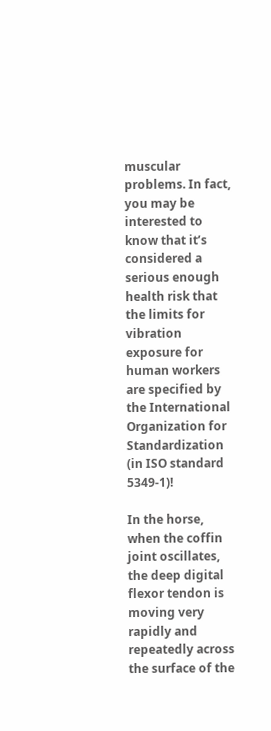muscular problems. In fact, you may be interested to know that it’s considered a serious enough health risk that the limits for vibration exposure for human workers are specified by the International Organization for Standardization (in ISO standard 5349-1)!

In the horse, when the coffin joint oscillates, the deep digital flexor tendon is moving very rapidly and repeatedly across the surface of the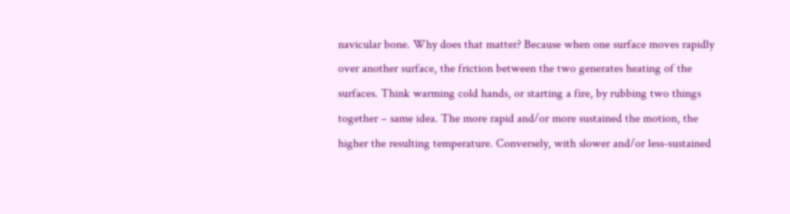navicular bone. Why does that matter? Because when one surface moves rapidly over another surface, the friction between the two generates heating of the surfaces. Think warming cold hands, or starting a fire, by rubbing two things together – same idea. The more rapid and/or more sustained the motion, the higher the resulting temperature. Conversely, with slower and/or less-sustained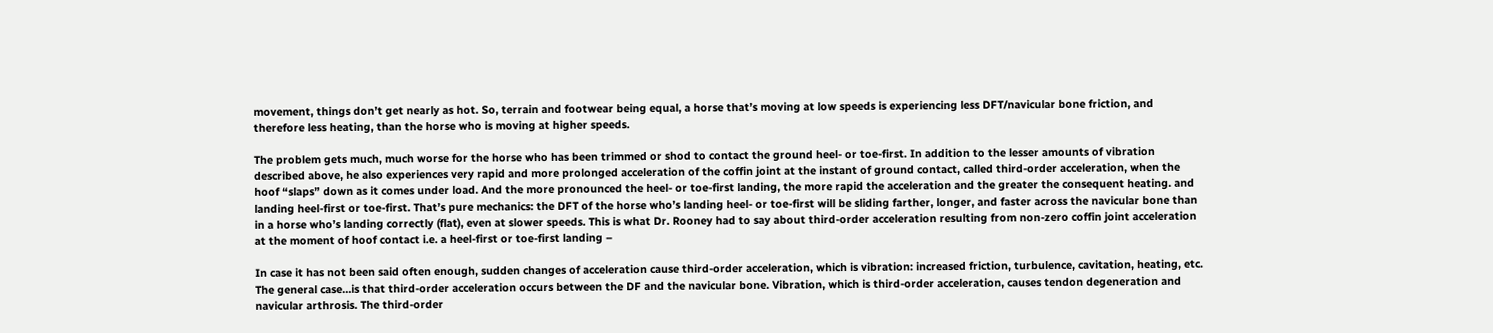movement, things don’t get nearly as hot. So, terrain and footwear being equal, a horse that’s moving at low speeds is experiencing less DFT/navicular bone friction, and therefore less heating, than the horse who is moving at higher speeds.

The problem gets much, much worse for the horse who has been trimmed or shod to contact the ground heel- or toe-first. In addition to the lesser amounts of vibration described above, he also experiences very rapid and more prolonged acceleration of the coffin joint at the instant of ground contact, called third-order acceleration, when the hoof “slaps” down as it comes under load. And the more pronounced the heel- or toe-first landing, the more rapid the acceleration and the greater the consequent heating. and landing heel-first or toe-first. That’s pure mechanics: the DFT of the horse who’s landing heel- or toe-first will be sliding farther, longer, and faster across the navicular bone than in a horse who’s landing correctly (flat), even at slower speeds. This is what Dr. Rooney had to say about third-order acceleration resulting from non-zero coffin joint acceleration at the moment of hoof contact i.e. a heel-first or toe-first landing –

In case it has not been said often enough, sudden changes of acceleration cause third-order acceleration, which is vibration: increased friction, turbulence, cavitation, heating, etc. The general case…is that third-order acceleration occurs between the DF and the navicular bone. Vibration, which is third-order acceleration, causes tendon degeneration and navicular arthrosis. The third-order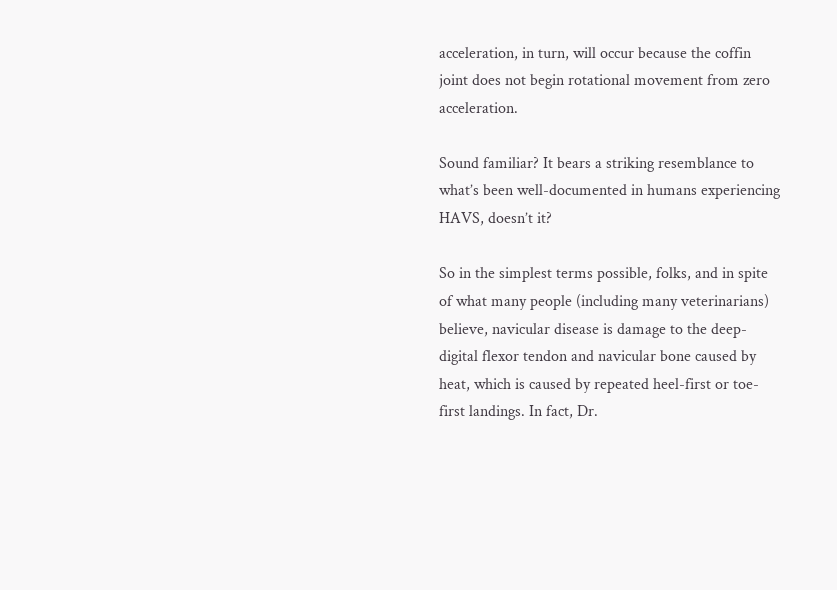acceleration, in turn, will occur because the coffin joint does not begin rotational movement from zero acceleration.

Sound familiar? It bears a striking resemblance to what’s been well-documented in humans experiencing HAVS, doesn’t it?

So in the simplest terms possible, folks, and in spite of what many people (including many veterinarians) believe, navicular disease is damage to the deep-digital flexor tendon and navicular bone caused by heat, which is caused by repeated heel-first or toe-first landings. In fact, Dr.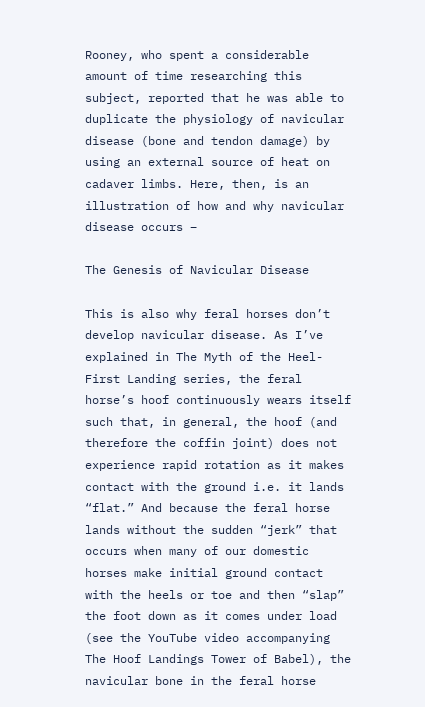Rooney, who spent a considerable amount of time researching this subject, reported that he was able to duplicate the physiology of navicular disease (bone and tendon damage) by using an external source of heat on cadaver limbs. Here, then, is an illustration of how and why navicular disease occurs –

The Genesis of Navicular Disease

This is also why feral horses don’t develop navicular disease. As I’ve explained in The Myth of the Heel-First Landing series, the feral horse’s hoof continuously wears itself such that, in general, the hoof (and therefore the coffin joint) does not experience rapid rotation as it makes contact with the ground i.e. it lands “flat.” And because the feral horse lands without the sudden “jerk” that occurs when many of our domestic horses make initial ground contact with the heels or toe and then “slap” the foot down as it comes under load (see the YouTube video accompanying The Hoof Landings Tower of Babel), the navicular bone in the feral horse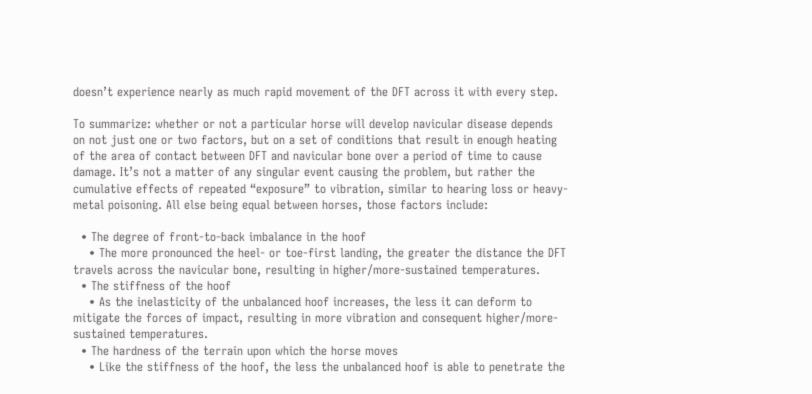doesn’t experience nearly as much rapid movement of the DFT across it with every step.

To summarize: whether or not a particular horse will develop navicular disease depends on not just one or two factors, but on a set of conditions that result in enough heating of the area of contact between DFT and navicular bone over a period of time to cause damage. It’s not a matter of any singular event causing the problem, but rather the cumulative effects of repeated “exposure” to vibration, similar to hearing loss or heavy-metal poisoning. All else being equal between horses, those factors include:

  • The degree of front-to-back imbalance in the hoof
    • The more pronounced the heel- or toe-first landing, the greater the distance the DFT travels across the navicular bone, resulting in higher/more-sustained temperatures.
  • The stiffness of the hoof
    • As the inelasticity of the unbalanced hoof increases, the less it can deform to mitigate the forces of impact, resulting in more vibration and consequent higher/more-sustained temperatures.
  • The hardness of the terrain upon which the horse moves
    • Like the stiffness of the hoof, the less the unbalanced hoof is able to penetrate the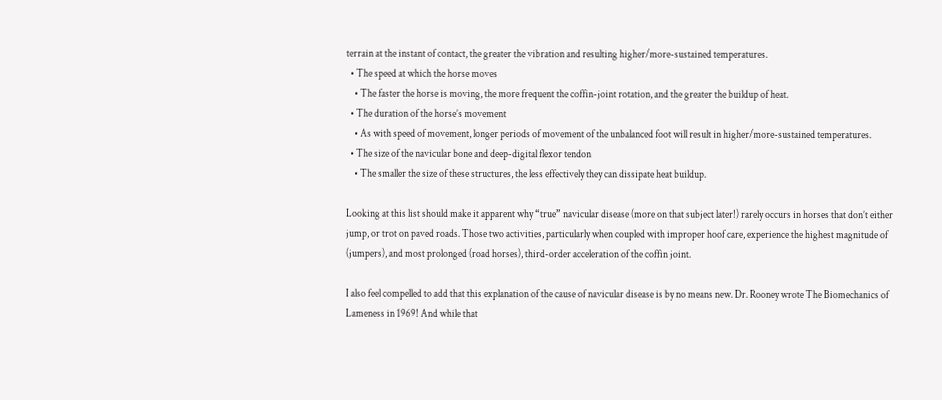terrain at the instant of contact, the greater the vibration and resulting higher/more-sustained temperatures.
  • The speed at which the horse moves
    • The faster the horse is moving, the more frequent the coffin-joint rotation, and the greater the buildup of heat.
  • The duration of the horse’s movement
    • As with speed of movement, longer periods of movement of the unbalanced foot will result in higher/more-sustained temperatures.
  • The size of the navicular bone and deep-digital flexor tendon
    • The smaller the size of these structures, the less effectively they can dissipate heat buildup.

Looking at this list should make it apparent why “true” navicular disease (more on that subject later!) rarely occurs in horses that don’t either jump, or trot on paved roads. Those two activities, particularly when coupled with improper hoof care, experience the highest magnitude of (jumpers), and most prolonged (road horses), third-order acceleration of the coffin joint.

I also feel compelled to add that this explanation of the cause of navicular disease is by no means new. Dr. Rooney wrote The Biomechanics of Lameness in 1969! And while that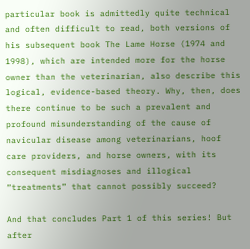particular book is admittedly quite technical and often difficult to read, both versions of his subsequent book The Lame Horse (1974 and 1998), which are intended more for the horse owner than the veterinarian, also describe this logical, evidence-based theory. Why, then, does there continue to be such a prevalent and profound misunderstanding of the cause of navicular disease among veterinarians, hoof care providers, and horse owners, with its consequent misdiagnoses and illogical “treatments” that cannot possibly succeed?

And that concludes Part 1 of this series! But after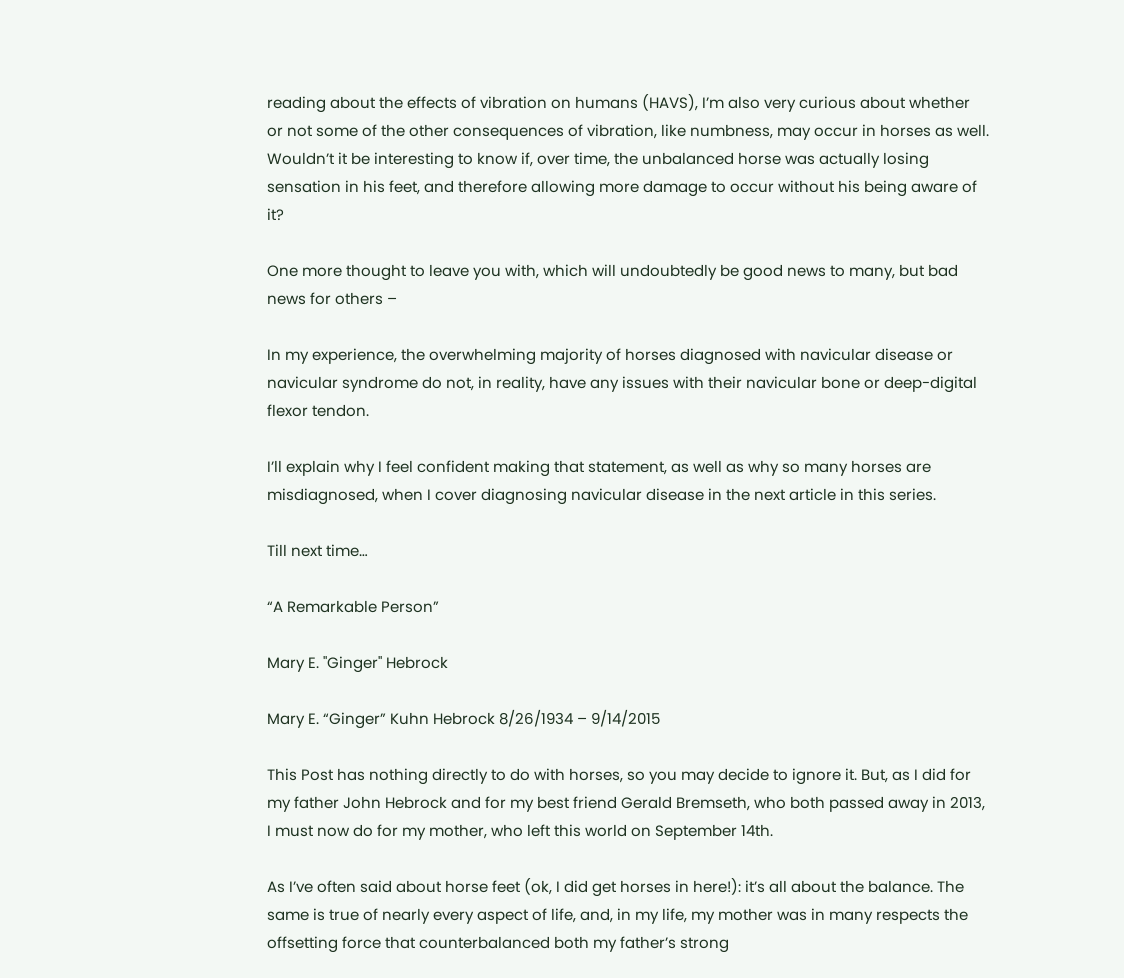reading about the effects of vibration on humans (HAVS), I’m also very curious about whether or not some of the other consequences of vibration, like numbness, may occur in horses as well. Wouldn’t it be interesting to know if, over time, the unbalanced horse was actually losing sensation in his feet, and therefore allowing more damage to occur without his being aware of it?

One more thought to leave you with, which will undoubtedly be good news to many, but bad news for others –

In my experience, the overwhelming majority of horses diagnosed with navicular disease or navicular syndrome do not, in reality, have any issues with their navicular bone or deep-digital flexor tendon.

I’ll explain why I feel confident making that statement, as well as why so many horses are misdiagnosed, when I cover diagnosing navicular disease in the next article in this series.

Till next time…

“A Remarkable Person”

Mary E. "Ginger" Hebrock

Mary E. “Ginger” Kuhn Hebrock 8/26/1934 – 9/14/2015

This Post has nothing directly to do with horses, so you may decide to ignore it. But, as I did for my father John Hebrock and for my best friend Gerald Bremseth, who both passed away in 2013, I must now do for my mother, who left this world on September 14th.

As I’ve often said about horse feet (ok, I did get horses in here!): it’s all about the balance. The same is true of nearly every aspect of life, and, in my life, my mother was in many respects the offsetting force that counterbalanced both my father’s strong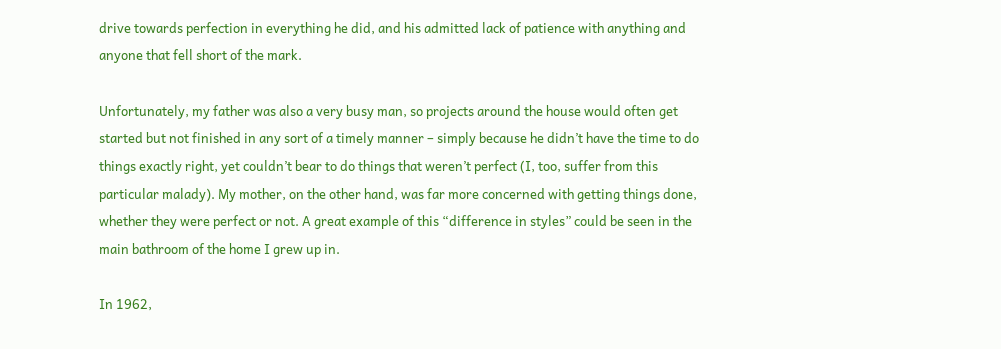drive towards perfection in everything he did, and his admitted lack of patience with anything and anyone that fell short of the mark.

Unfortunately, my father was also a very busy man, so projects around the house would often get started but not finished in any sort of a timely manner – simply because he didn’t have the time to do things exactly right, yet couldn’t bear to do things that weren’t perfect (I, too, suffer from this particular malady). My mother, on the other hand, was far more concerned with getting things done, whether they were perfect or not. A great example of this “difference in styles” could be seen in the main bathroom of the home I grew up in.

In 1962,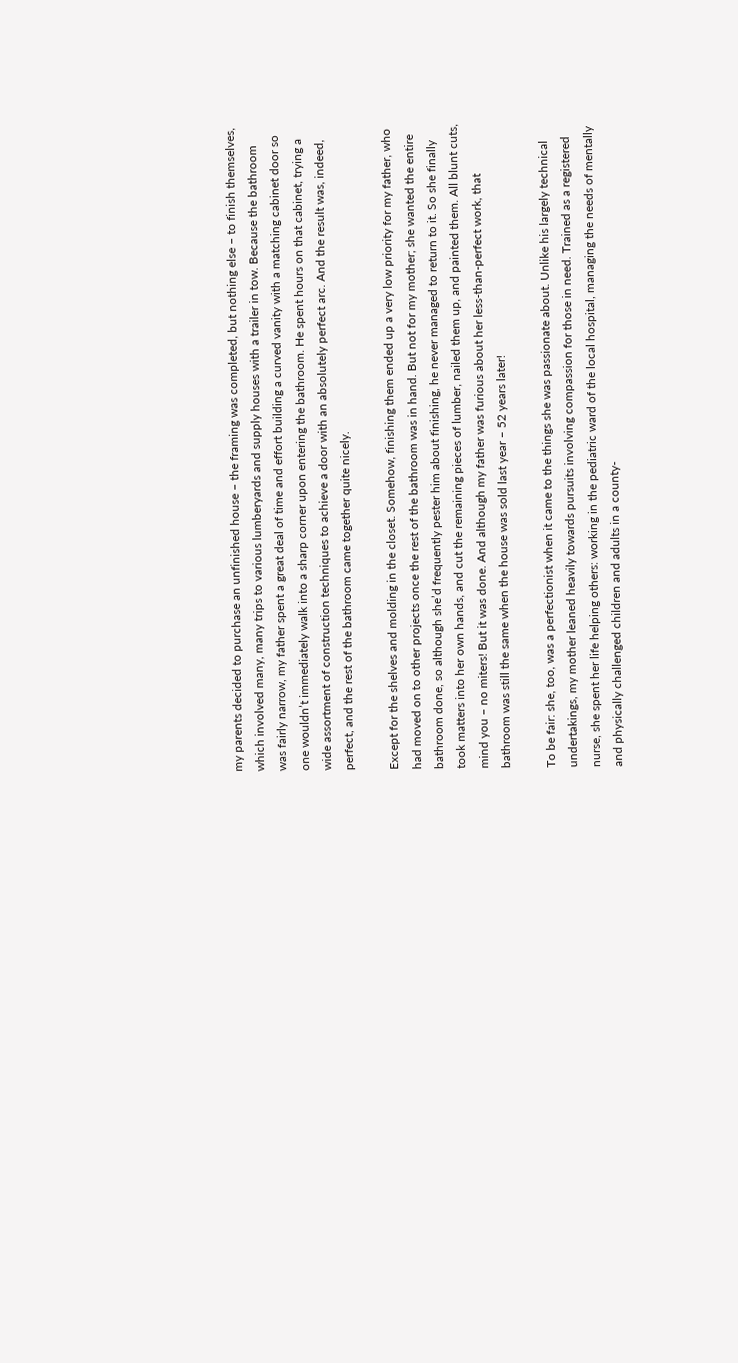my parents decided to purchase an unfinished house – the framing was completed, but nothing else – to finish themselves, which involved many, many trips to various lumberyards and supply houses with a trailer in tow. Because the bathroom was fairly narrow, my father spent a great deal of time and effort building a curved vanity with a matching cabinet door so one wouldn’t immediately walk into a sharp corner upon entering the bathroom. He spent hours on that cabinet, trying a wide assortment of construction techniques to achieve a door with an absolutely perfect arc. And the result was, indeed, perfect, and the rest of the bathroom came together quite nicely.

Except for the shelves and molding in the closet. Somehow, finishing them ended up a very low priority for my father, who had moved on to other projects once the rest of the bathroom was in hand. But not for my mother; she wanted the entire bathroom done, so although she’d frequently pester him about finishing, he never managed to return to it. So she finally took matters into her own hands, and cut the remaining pieces of lumber, nailed them up, and painted them. All blunt cuts, mind you – no miters! But it was done. And although my father was furious about her less-than-perfect work, that bathroom was still the same when the house was sold last year – 52 years later!

To be fair: she, too, was a perfectionist when it came to the things she was passionate about. Unlike his largely technical undertakings, my mother leaned heavily towards pursuits involving compassion for those in need. Trained as a registered nurse, she spent her life helping others: working in the pediatric ward of the local hospital, managing the needs of mentally and physically challenged children and adults in a county-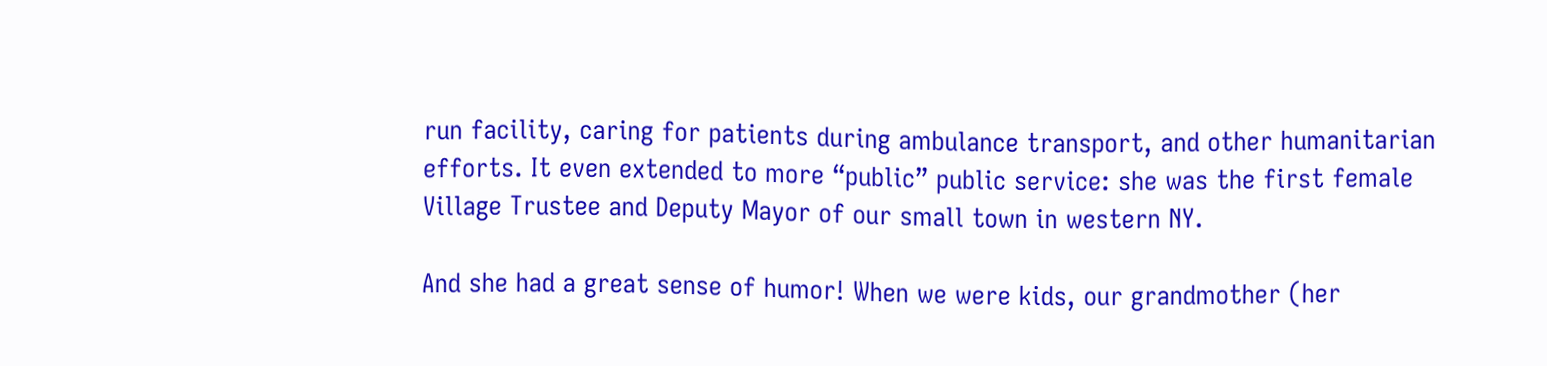run facility, caring for patients during ambulance transport, and other humanitarian efforts. It even extended to more “public” public service: she was the first female Village Trustee and Deputy Mayor of our small town in western NY.

And she had a great sense of humor! When we were kids, our grandmother (her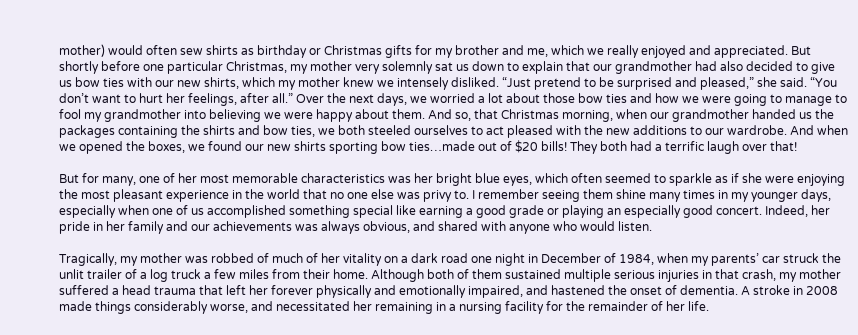mother) would often sew shirts as birthday or Christmas gifts for my brother and me, which we really enjoyed and appreciated. But shortly before one particular Christmas, my mother very solemnly sat us down to explain that our grandmother had also decided to give us bow ties with our new shirts, which my mother knew we intensely disliked. “Just pretend to be surprised and pleased,” she said. “You don’t want to hurt her feelings, after all.” Over the next days, we worried a lot about those bow ties and how we were going to manage to fool my grandmother into believing we were happy about them. And so, that Christmas morning, when our grandmother handed us the packages containing the shirts and bow ties, we both steeled ourselves to act pleased with the new additions to our wardrobe. And when we opened the boxes, we found our new shirts sporting bow ties…made out of $20 bills! They both had a terrific laugh over that!

But for many, one of her most memorable characteristics was her bright blue eyes, which often seemed to sparkle as if she were enjoying the most pleasant experience in the world that no one else was privy to. I remember seeing them shine many times in my younger days, especially when one of us accomplished something special like earning a good grade or playing an especially good concert. Indeed, her pride in her family and our achievements was always obvious, and shared with anyone who would listen.

Tragically, my mother was robbed of much of her vitality on a dark road one night in December of 1984, when my parents’ car struck the unlit trailer of a log truck a few miles from their home. Although both of them sustained multiple serious injuries in that crash, my mother suffered a head trauma that left her forever physically and emotionally impaired, and hastened the onset of dementia. A stroke in 2008 made things considerably worse, and necessitated her remaining in a nursing facility for the remainder of her life.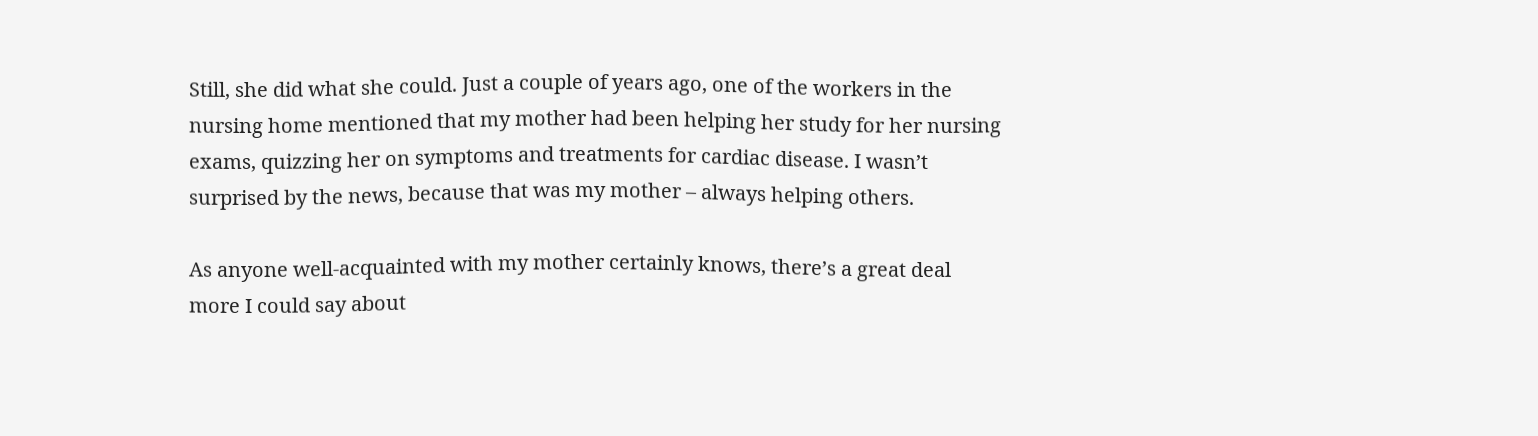Still, she did what she could. Just a couple of years ago, one of the workers in the nursing home mentioned that my mother had been helping her study for her nursing exams, quizzing her on symptoms and treatments for cardiac disease. I wasn’t surprised by the news, because that was my mother – always helping others.

As anyone well-acquainted with my mother certainly knows, there’s a great deal more I could say about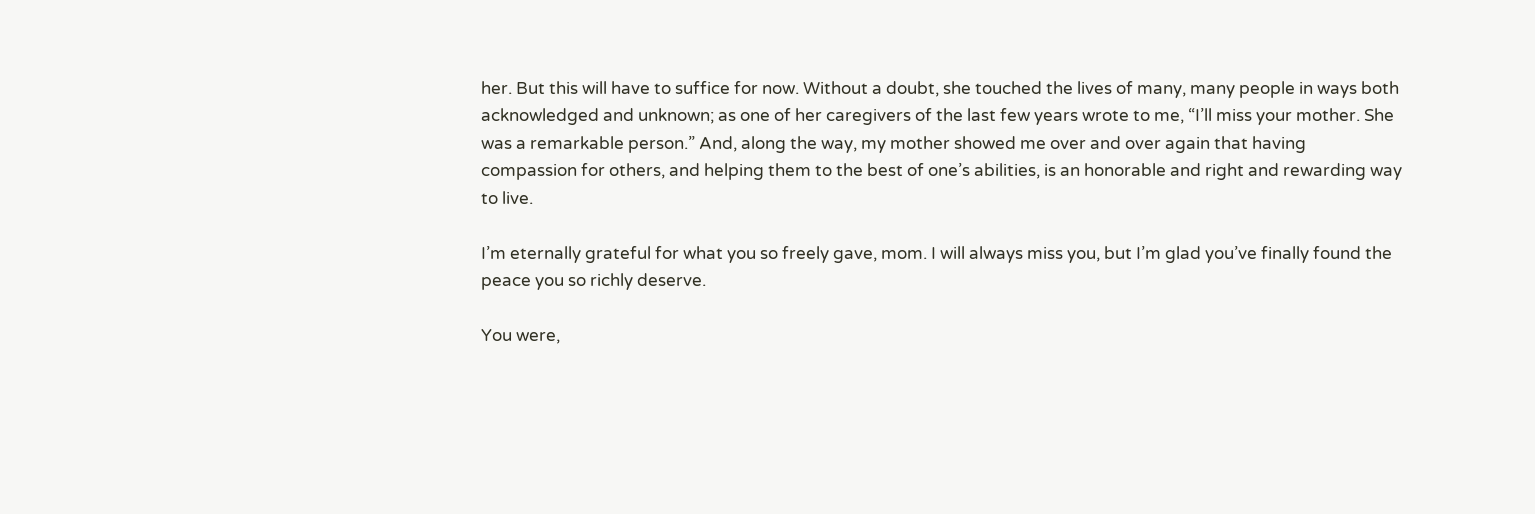her. But this will have to suffice for now. Without a doubt, she touched the lives of many, many people in ways both acknowledged and unknown; as one of her caregivers of the last few years wrote to me, “I’ll miss your mother. She was a remarkable person.” And, along the way, my mother showed me over and over again that having compassion for others, and helping them to the best of one’s abilities, is an honorable and right and rewarding way to live.

I’m eternally grateful for what you so freely gave, mom. I will always miss you, but I’m glad you’ve finally found the peace you so richly deserve.

You were,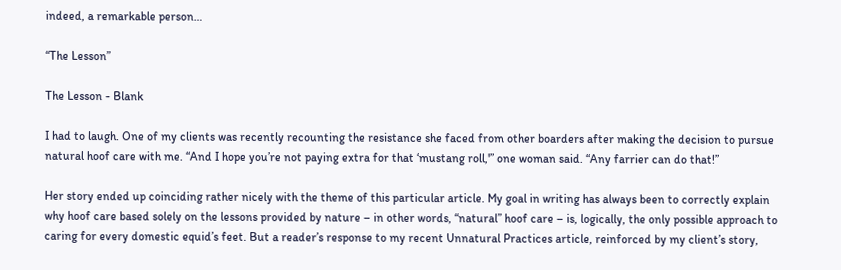indeed, a remarkable person…

“The Lesson”

The Lesson - Blank

I had to laugh. One of my clients was recently recounting the resistance she faced from other boarders after making the decision to pursue natural hoof care with me. “And I hope you’re not paying extra for that ‘mustang roll,'” one woman said. “Any farrier can do that!”

Her story ended up coinciding rather nicely with the theme of this particular article. My goal in writing has always been to correctly explain why hoof care based solely on the lessons provided by nature – in other words, “natural” hoof care – is, logically, the only possible approach to caring for every domestic equid’s feet. But a reader’s response to my recent Unnatural Practices article, reinforced by my client’s story,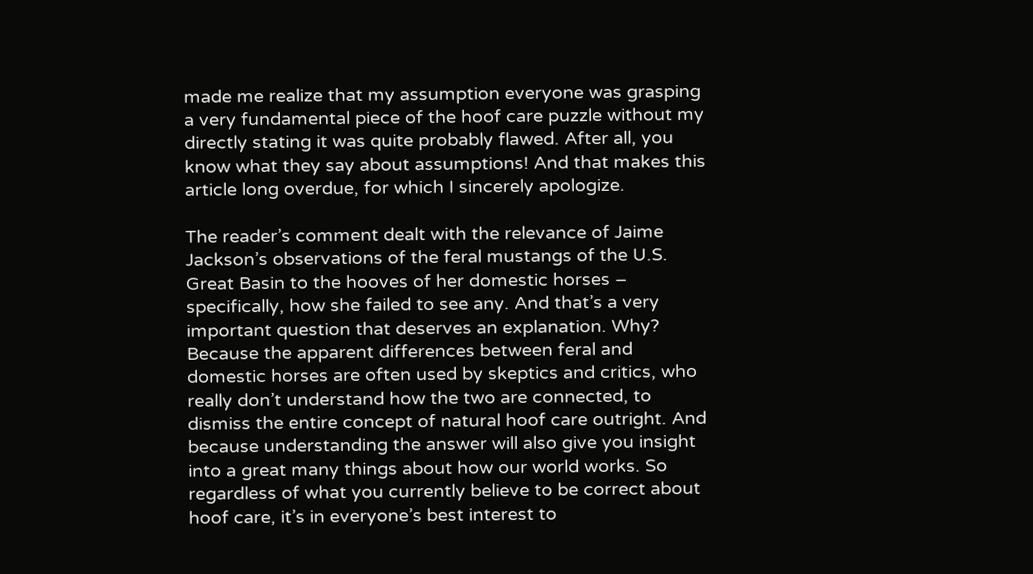made me realize that my assumption everyone was grasping a very fundamental piece of the hoof care puzzle without my directly stating it was quite probably flawed. After all, you know what they say about assumptions! And that makes this article long overdue, for which I sincerely apologize.

The reader’s comment dealt with the relevance of Jaime Jackson’s observations of the feral mustangs of the U.S. Great Basin to the hooves of her domestic horses – specifically, how she failed to see any. And that’s a very important question that deserves an explanation. Why? Because the apparent differences between feral and domestic horses are often used by skeptics and critics, who really don’t understand how the two are connected, to dismiss the entire concept of natural hoof care outright. And because understanding the answer will also give you insight into a great many things about how our world works. So regardless of what you currently believe to be correct about hoof care, it’s in everyone’s best interest to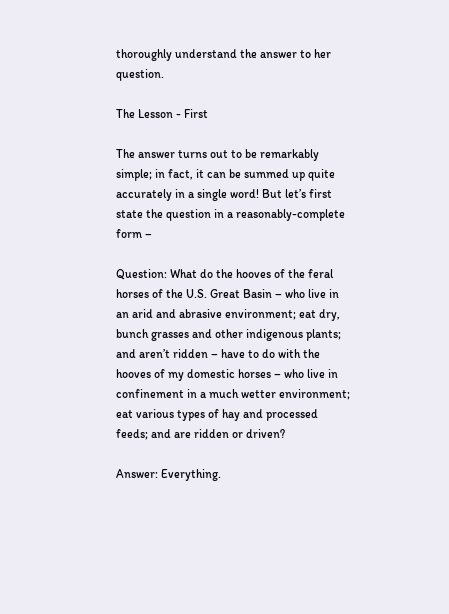thoroughly understand the answer to her question.

The Lesson - First

The answer turns out to be remarkably simple; in fact, it can be summed up quite accurately in a single word! But let’s first state the question in a reasonably-complete form –

Question: What do the hooves of the feral horses of the U.S. Great Basin – who live in an arid and abrasive environment; eat dry, bunch grasses and other indigenous plants; and aren’t ridden – have to do with the hooves of my domestic horses – who live in confinement in a much wetter environment; eat various types of hay and processed feeds; and are ridden or driven?

Answer: Everything.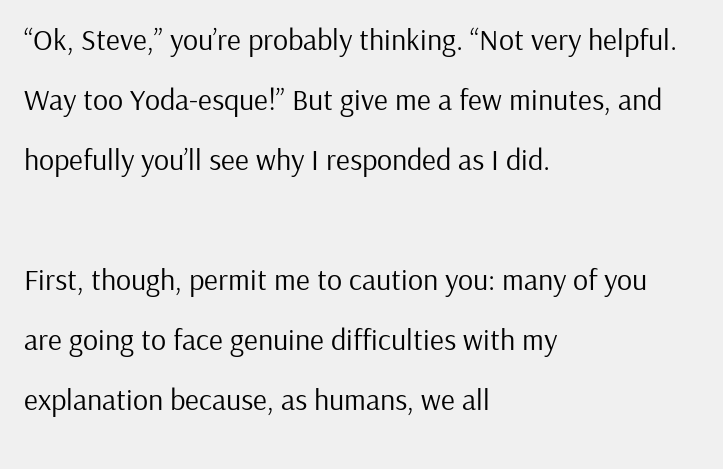“Ok, Steve,” you’re probably thinking. “Not very helpful. Way too Yoda-esque!” But give me a few minutes, and hopefully you’ll see why I responded as I did.

First, though, permit me to caution you: many of you are going to face genuine difficulties with my explanation because, as humans, we all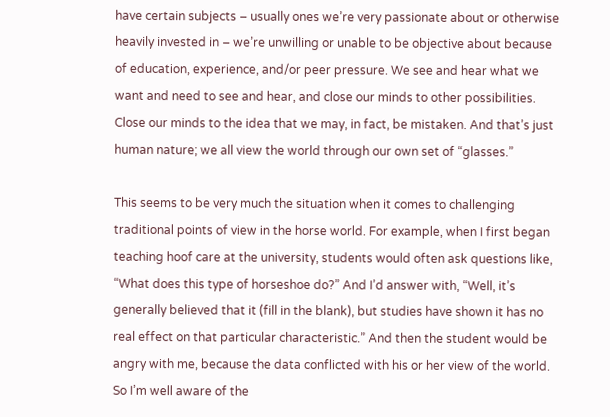have certain subjects – usually ones we’re very passionate about or otherwise heavily invested in – we’re unwilling or unable to be objective about because of education, experience, and/or peer pressure. We see and hear what we want and need to see and hear, and close our minds to other possibilities. Close our minds to the idea that we may, in fact, be mistaken. And that’s just human nature; we all view the world through our own set of “glasses.”

This seems to be very much the situation when it comes to challenging traditional points of view in the horse world. For example, when I first began teaching hoof care at the university, students would often ask questions like, “What does this type of horseshoe do?” And I’d answer with, “Well, it’s generally believed that it (fill in the blank), but studies have shown it has no real effect on that particular characteristic.” And then the student would be angry with me, because the data conflicted with his or her view of the world. So I’m well aware of the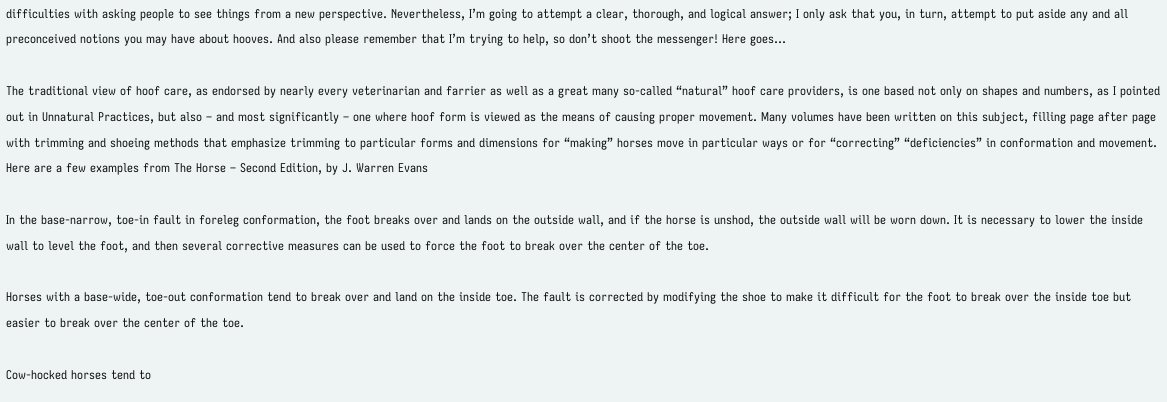difficulties with asking people to see things from a new perspective. Nevertheless, I’m going to attempt a clear, thorough, and logical answer; I only ask that you, in turn, attempt to put aside any and all preconceived notions you may have about hooves. And also please remember that I’m trying to help, so don’t shoot the messenger! Here goes…

The traditional view of hoof care, as endorsed by nearly every veterinarian and farrier as well as a great many so-called “natural” hoof care providers, is one based not only on shapes and numbers, as I pointed out in Unnatural Practices, but also – and most significantly – one where hoof form is viewed as the means of causing proper movement. Many volumes have been written on this subject, filling page after page with trimming and shoeing methods that emphasize trimming to particular forms and dimensions for “making” horses move in particular ways or for “correcting” “deficiencies” in conformation and movement. Here are a few examples from The Horse – Second Edition, by J. Warren Evans

In the base-narrow, toe-in fault in foreleg conformation, the foot breaks over and lands on the outside wall, and if the horse is unshod, the outside wall will be worn down. It is necessary to lower the inside wall to level the foot, and then several corrective measures can be used to force the foot to break over the center of the toe.

Horses with a base-wide, toe-out conformation tend to break over and land on the inside toe. The fault is corrected by modifying the shoe to make it difficult for the foot to break over the inside toe but easier to break over the center of the toe.

Cow-hocked horses tend to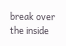break over the inside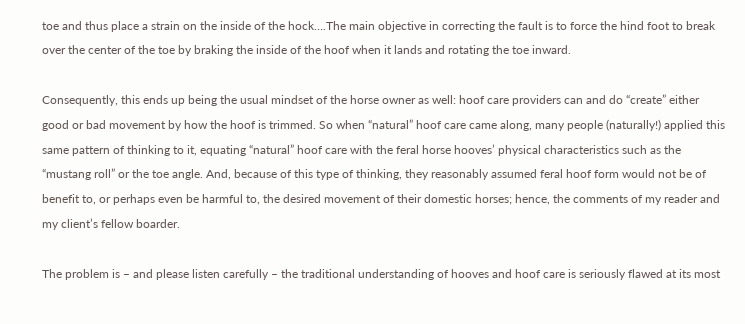toe and thus place a strain on the inside of the hock….The main objective in correcting the fault is to force the hind foot to break over the center of the toe by braking the inside of the hoof when it lands and rotating the toe inward.

Consequently, this ends up being the usual mindset of the horse owner as well: hoof care providers can and do “create” either good or bad movement by how the hoof is trimmed. So when “natural” hoof care came along, many people (naturally!) applied this same pattern of thinking to it, equating “natural” hoof care with the feral horse hooves’ physical characteristics such as the “mustang roll” or the toe angle. And, because of this type of thinking, they reasonably assumed feral hoof form would not be of benefit to, or perhaps even be harmful to, the desired movement of their domestic horses; hence, the comments of my reader and my client’s fellow boarder.

The problem is – and please listen carefully – the traditional understanding of hooves and hoof care is seriously flawed at its most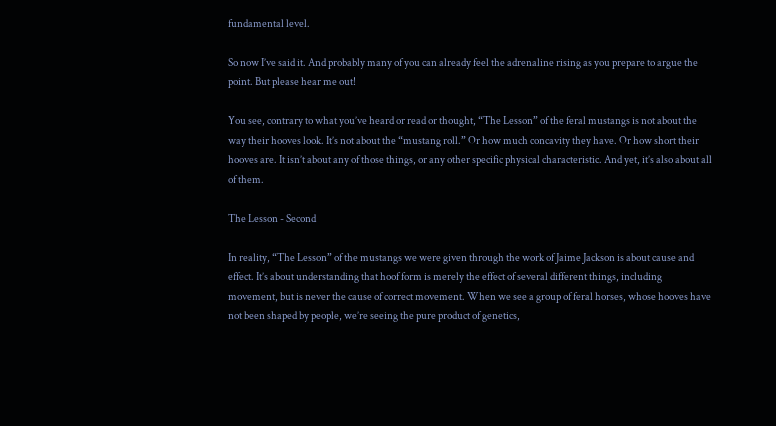fundamental level.

So now I’ve said it. And probably many of you can already feel the adrenaline rising as you prepare to argue the point. But please hear me out!

You see, contrary to what you’ve heard or read or thought, “The Lesson” of the feral mustangs is not about the way their hooves look. It’s not about the “mustang roll.” Or how much concavity they have. Or how short their hooves are. It isn’t about any of those things, or any other specific physical characteristic. And yet, it’s also about all of them.

The Lesson - Second

In reality, “The Lesson” of the mustangs we were given through the work of Jaime Jackson is about cause and effect. It’s about understanding that hoof form is merely the effect of several different things, including movement, but is never the cause of correct movement. When we see a group of feral horses, whose hooves have not been shaped by people, we’re seeing the pure product of genetics,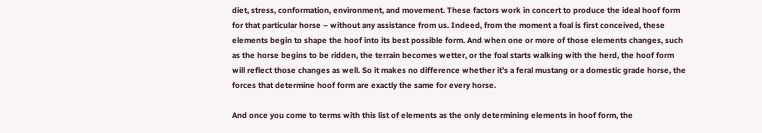diet, stress, conformation, environment, and movement. These factors work in concert to produce the ideal hoof form for that particular horse – without any assistance from us. Indeed, from the moment a foal is first conceived, these elements begin to shape the hoof into its best possible form. And when one or more of those elements changes, such as the horse begins to be ridden, the terrain becomes wetter, or the foal starts walking with the herd, the hoof form will reflect those changes as well. So it makes no difference whether it’s a feral mustang or a domestic grade horse, the forces that determine hoof form are exactly the same for every horse.

And once you come to terms with this list of elements as the only determining elements in hoof form, the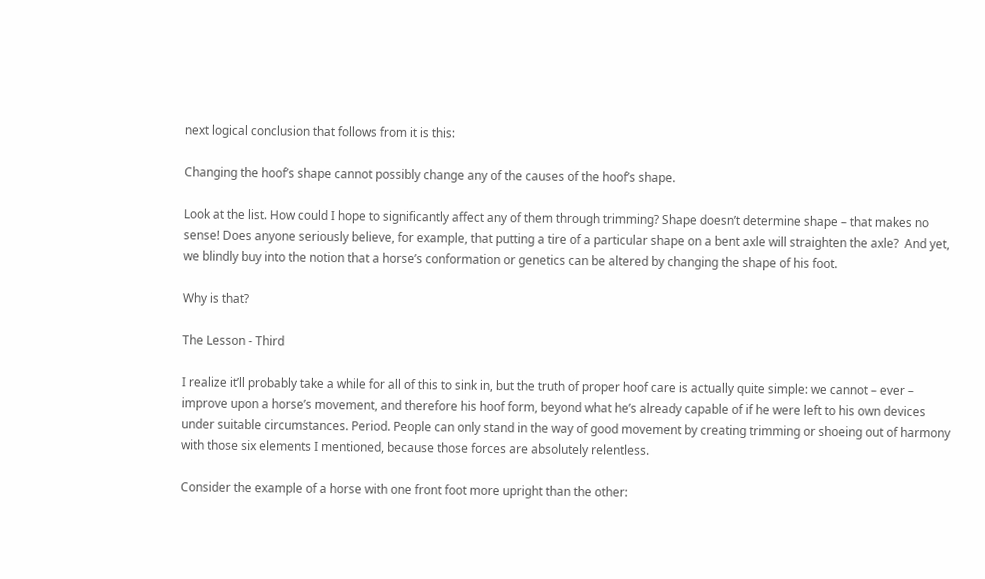next logical conclusion that follows from it is this:

Changing the hoof’s shape cannot possibly change any of the causes of the hoof’s shape.

Look at the list. How could I hope to significantly affect any of them through trimming? Shape doesn’t determine shape – that makes no sense! Does anyone seriously believe, for example, that putting a tire of a particular shape on a bent axle will straighten the axle?  And yet, we blindly buy into the notion that a horse’s conformation or genetics can be altered by changing the shape of his foot.

Why is that?

The Lesson - Third

I realize it’ll probably take a while for all of this to sink in, but the truth of proper hoof care is actually quite simple: we cannot – ever – improve upon a horse’s movement, and therefore his hoof form, beyond what he’s already capable of if he were left to his own devices under suitable circumstances. Period. People can only stand in the way of good movement by creating trimming or shoeing out of harmony with those six elements I mentioned, because those forces are absolutely relentless.

Consider the example of a horse with one front foot more upright than the other: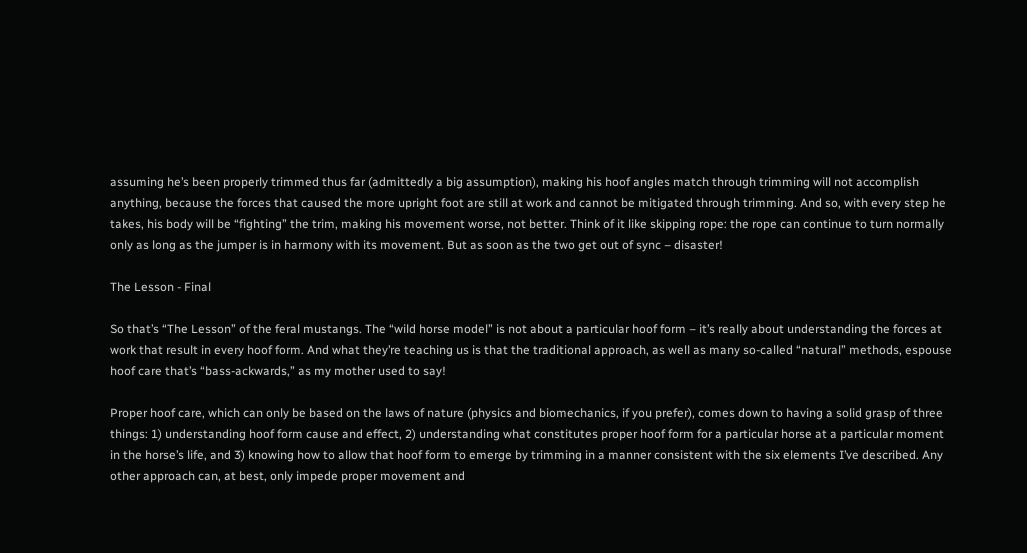assuming he’s been properly trimmed thus far (admittedly a big assumption), making his hoof angles match through trimming will not accomplish anything, because the forces that caused the more upright foot are still at work and cannot be mitigated through trimming. And so, with every step he takes, his body will be “fighting” the trim, making his movement worse, not better. Think of it like skipping rope: the rope can continue to turn normally only as long as the jumper is in harmony with its movement. But as soon as the two get out of sync – disaster!

The Lesson - Final

So that’s “The Lesson” of the feral mustangs. The “wild horse model” is not about a particular hoof form – it’s really about understanding the forces at work that result in every hoof form. And what they’re teaching us is that the traditional approach, as well as many so-called “natural” methods, espouse hoof care that’s “bass-ackwards,” as my mother used to say!

Proper hoof care, which can only be based on the laws of nature (physics and biomechanics, if you prefer), comes down to having a solid grasp of three things: 1) understanding hoof form cause and effect, 2) understanding what constitutes proper hoof form for a particular horse at a particular moment in the horse’s life, and 3) knowing how to allow that hoof form to emerge by trimming in a manner consistent with the six elements I’ve described. Any other approach can, at best, only impede proper movement and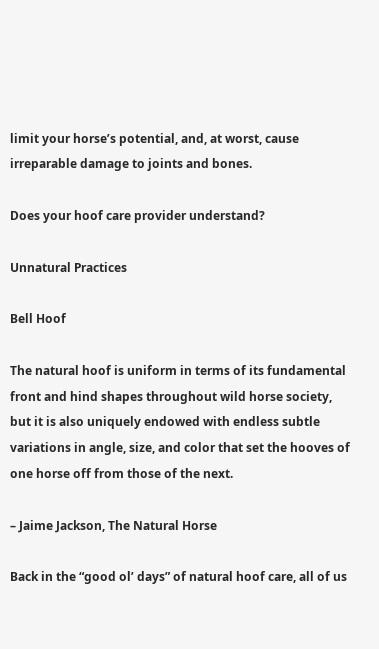limit your horse’s potential, and, at worst, cause irreparable damage to joints and bones.

Does your hoof care provider understand?

Unnatural Practices

Bell Hoof

The natural hoof is uniform in terms of its fundamental front and hind shapes throughout wild horse society, but it is also uniquely endowed with endless subtle variations in angle, size, and color that set the hooves of one horse off from those of the next.

– Jaime Jackson, The Natural Horse

Back in the “good ol’ days” of natural hoof care, all of us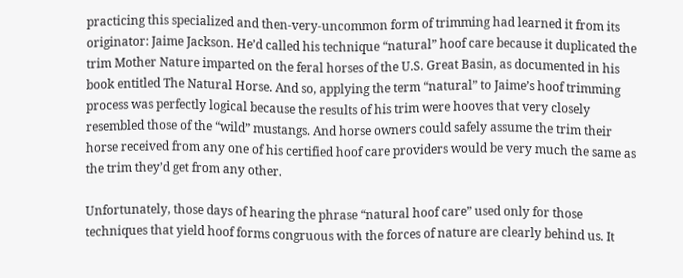practicing this specialized and then-very-uncommon form of trimming had learned it from its originator: Jaime Jackson. He’d called his technique “natural” hoof care because it duplicated the trim Mother Nature imparted on the feral horses of the U.S. Great Basin, as documented in his book entitled The Natural Horse. And so, applying the term “natural” to Jaime’s hoof trimming process was perfectly logical because the results of his trim were hooves that very closely resembled those of the “wild” mustangs. And horse owners could safely assume the trim their horse received from any one of his certified hoof care providers would be very much the same as the trim they’d get from any other.

Unfortunately, those days of hearing the phrase “natural hoof care” used only for those techniques that yield hoof forms congruous with the forces of nature are clearly behind us. It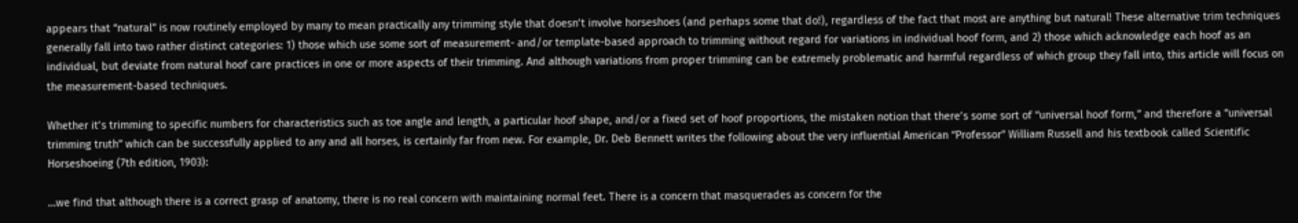appears that “natural” is now routinely employed by many to mean practically any trimming style that doesn’t involve horseshoes (and perhaps some that do!), regardless of the fact that most are anything but natural! These alternative trim techniques generally fall into two rather distinct categories: 1) those which use some sort of measurement- and/or template-based approach to trimming without regard for variations in individual hoof form, and 2) those which acknowledge each hoof as an individual, but deviate from natural hoof care practices in one or more aspects of their trimming. And although variations from proper trimming can be extremely problematic and harmful regardless of which group they fall into, this article will focus on the measurement-based techniques.

Whether it’s trimming to specific numbers for characteristics such as toe angle and length, a particular hoof shape, and/or a fixed set of hoof proportions, the mistaken notion that there’s some sort of “universal hoof form,” and therefore a “universal trimming truth” which can be successfully applied to any and all horses, is certainly far from new. For example, Dr. Deb Bennett writes the following about the very influential American “Professor” William Russell and his textbook called Scientific Horseshoeing (7th edition, 1903):

…we find that although there is a correct grasp of anatomy, there is no real concern with maintaining normal feet. There is a concern that masquerades as concern for the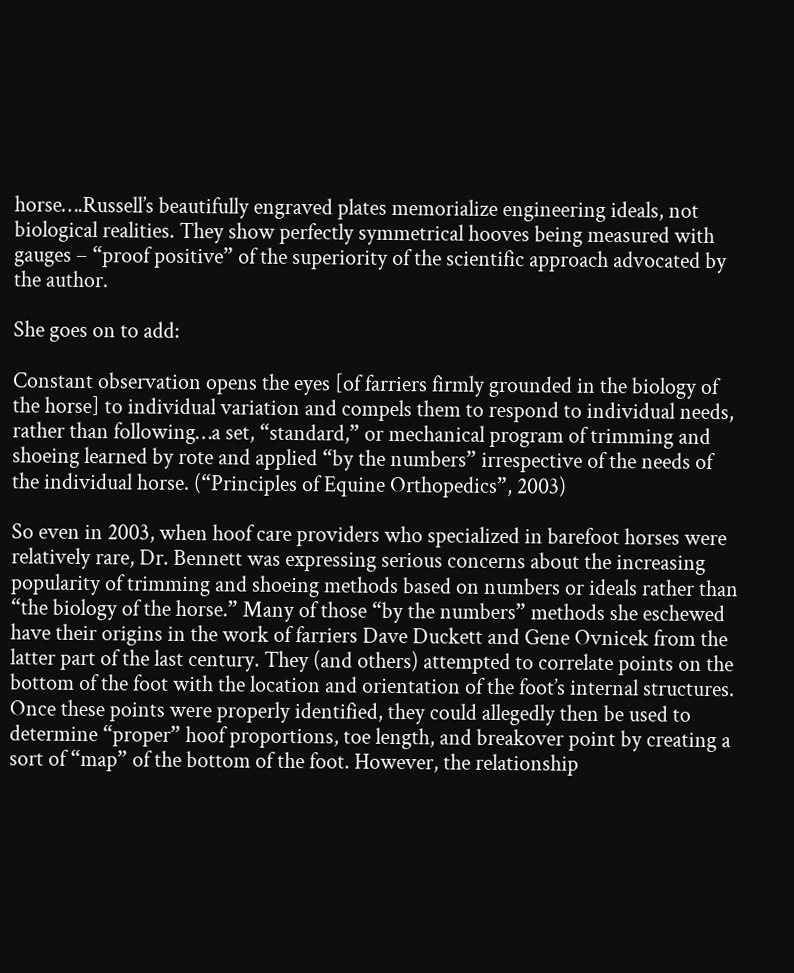horse….Russell’s beautifully engraved plates memorialize engineering ideals, not biological realities. They show perfectly symmetrical hooves being measured with gauges – “proof positive” of the superiority of the scientific approach advocated by the author.

She goes on to add:

Constant observation opens the eyes [of farriers firmly grounded in the biology of the horse] to individual variation and compels them to respond to individual needs, rather than following…a set, “standard,” or mechanical program of trimming and shoeing learned by rote and applied “by the numbers” irrespective of the needs of the individual horse. (“Principles of Equine Orthopedics”, 2003)

So even in 2003, when hoof care providers who specialized in barefoot horses were relatively rare, Dr. Bennett was expressing serious concerns about the increasing popularity of trimming and shoeing methods based on numbers or ideals rather than “the biology of the horse.” Many of those “by the numbers” methods she eschewed have their origins in the work of farriers Dave Duckett and Gene Ovnicek from the latter part of the last century. They (and others) attempted to correlate points on the bottom of the foot with the location and orientation of the foot’s internal structures. Once these points were properly identified, they could allegedly then be used to determine “proper” hoof proportions, toe length, and breakover point by creating a sort of “map” of the bottom of the foot. However, the relationship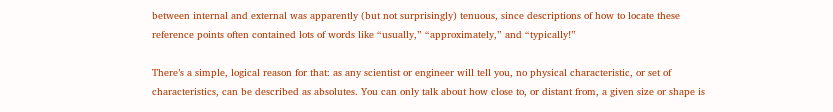between internal and external was apparently (but not surprisingly) tenuous, since descriptions of how to locate these reference points often contained lots of words like “usually,” “approximately,” and “typically!”

There’s a simple, logical reason for that: as any scientist or engineer will tell you, no physical characteristic, or set of characteristics, can be described as absolutes. You can only talk about how close to, or distant from, a given size or shape is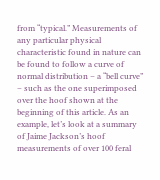from “typical.” Measurements of any particular physical characteristic found in nature can be found to follow a curve of normal distribution – a “bell curve” – such as the one superimposed over the hoof shown at the beginning of this article. As an example, let’s look at a summary of Jaime Jackson’s hoof measurements of over 100 feral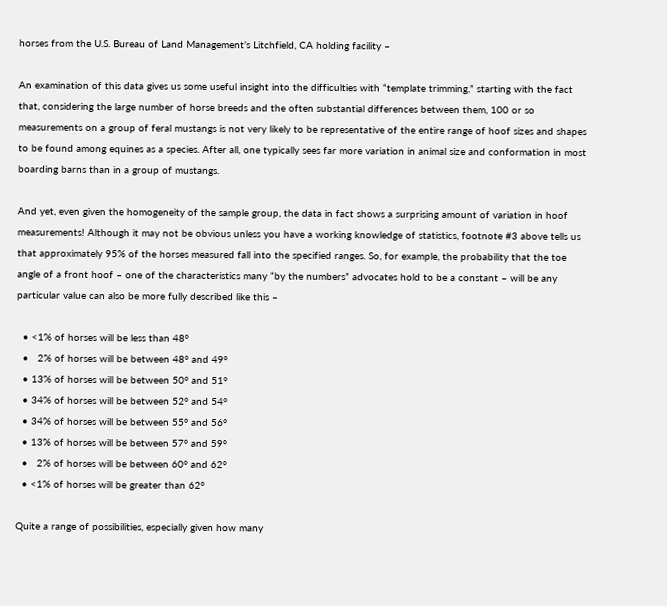horses from the U.S. Bureau of Land Management’s Litchfield, CA holding facility –

An examination of this data gives us some useful insight into the difficulties with “template trimming,” starting with the fact that, considering the large number of horse breeds and the often substantial differences between them, 100 or so measurements on a group of feral mustangs is not very likely to be representative of the entire range of hoof sizes and shapes to be found among equines as a species. After all, one typically sees far more variation in animal size and conformation in most boarding barns than in a group of mustangs.

And yet, even given the homogeneity of the sample group, the data in fact shows a surprising amount of variation in hoof measurements! Although it may not be obvious unless you have a working knowledge of statistics, footnote #3 above tells us that approximately 95% of the horses measured fall into the specified ranges. So, for example, the probability that the toe angle of a front hoof – one of the characteristics many “by the numbers” advocates hold to be a constant – will be any particular value can also be more fully described like this –

  • <1% of horses will be less than 48°
  •   2% of horses will be between 48° and 49°
  • 13% of horses will be between 50° and 51°
  • 34% of horses will be between 52° and 54°
  • 34% of horses will be between 55° and 56°
  • 13% of horses will be between 57° and 59°
  •   2% of horses will be between 60° and 62°
  • <1% of horses will be greater than 62°

Quite a range of possibilities, especially given how many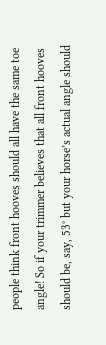people think front hooves should all have the same toe angle! So if your trimmer believes that all front hooves should be, say, 53° but your horse’s actual angle should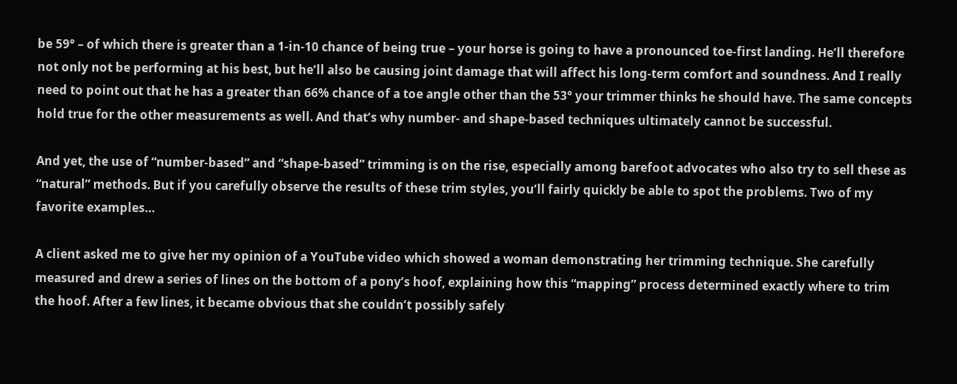be 59° – of which there is greater than a 1-in-10 chance of being true – your horse is going to have a pronounced toe-first landing. He’ll therefore not only not be performing at his best, but he’ll also be causing joint damage that will affect his long-term comfort and soundness. And I really need to point out that he has a greater than 66% chance of a toe angle other than the 53° your trimmer thinks he should have. The same concepts hold true for the other measurements as well. And that’s why number- and shape-based techniques ultimately cannot be successful.

And yet, the use of “number-based” and “shape-based” trimming is on the rise, especially among barefoot advocates who also try to sell these as “natural” methods. But if you carefully observe the results of these trim styles, you’ll fairly quickly be able to spot the problems. Two of my favorite examples…

A client asked me to give her my opinion of a YouTube video which showed a woman demonstrating her trimming technique. She carefully measured and drew a series of lines on the bottom of a pony’s hoof, explaining how this “mapping” process determined exactly where to trim the hoof. After a few lines, it became obvious that she couldn’t possibly safely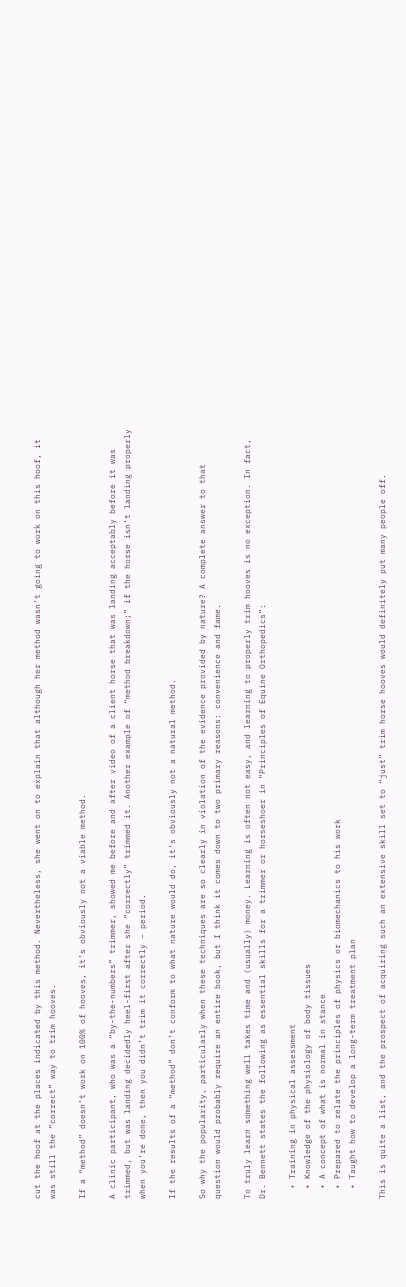cut the hoof at the places indicated by this method. Nevertheless, she went on to explain that although her method wasn’t going to work on this hoof, it was still the “correct” way to trim hooves.

If a “method” doesn’t work on 100% of hooves, it’s obviously not a viable method.

A clinic participant, who was a “by-the-numbers” trimmer, showed me before and after video of a client horse that was landing acceptably before it was trimmed, but was landing decidedly heel-first after she “correctly” trimmed it. Another example of “method breakdown;” if the horse isn’t landing properly when you’re done, then you didn’t trim it correctly – period.

If the results of a “method” don’t conform to what nature would do, it’s obviously not a natural method.

So why the popularity, particularly when these techniques are so clearly in violation of the evidence provided by nature? A complete answer to that question would probably require an entire book, but I think it comes down to two primary reasons: convenience and fame.

To truly learn something well takes time and (usually) money. Learning is often not easy, and learning to properly trim hooves is no exception. In fact, Dr. Bennett states the following as essential skills for a trimmer or horseshoer in “Principles of Equine Orthopedics”:

  • Training in physical assessment
  • Knowledge of the physiology of body tissues
  • A concept of what is normal in stance
  • Prepared to relate the principles of physics or biomechanics to his work
  • Taught how to develop a long-term treatment plan

This is quite a list, and the prospect of acquiring such an extensive skill set to “just” trim horse hooves would definitely put many people off.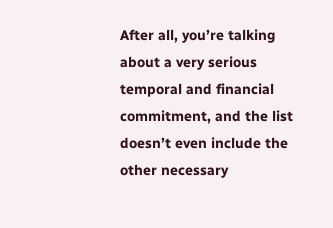After all, you’re talking about a very serious temporal and financial commitment, and the list doesn’t even include the other necessary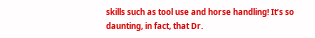skills such as tool use and horse handling! It’s so daunting, in fact, that Dr.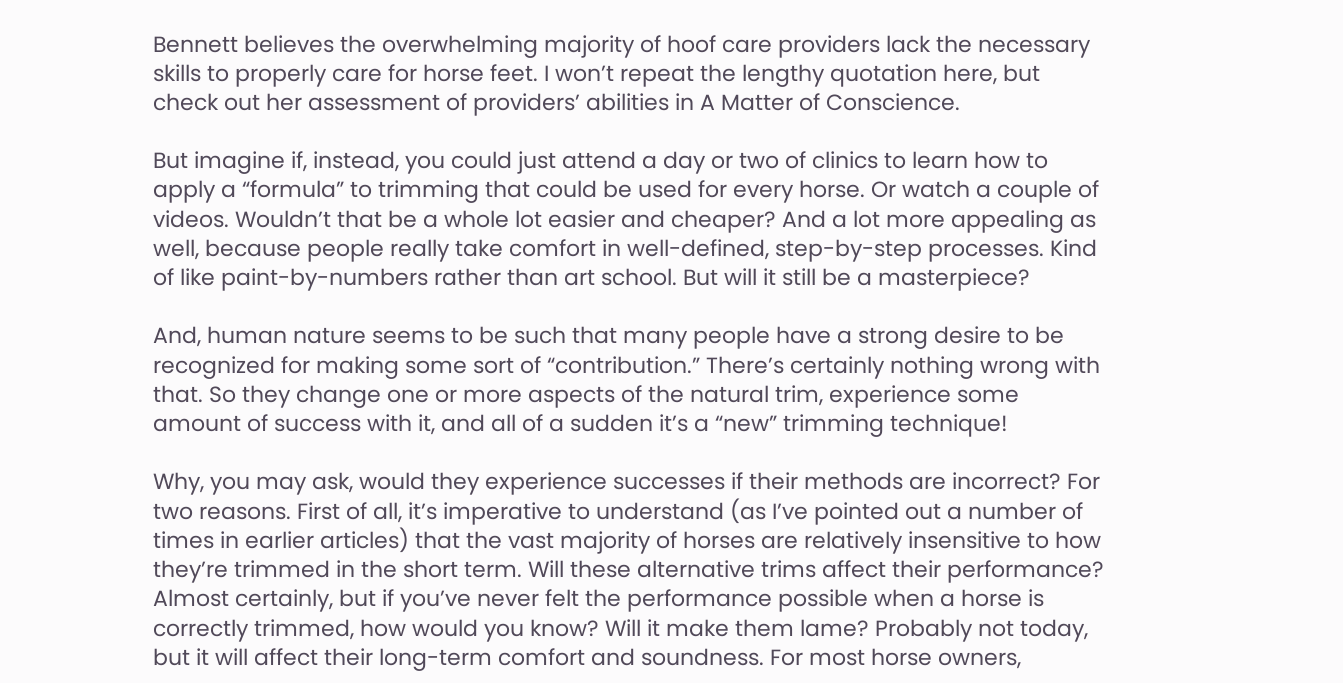Bennett believes the overwhelming majority of hoof care providers lack the necessary skills to properly care for horse feet. I won’t repeat the lengthy quotation here, but check out her assessment of providers’ abilities in A Matter of Conscience.

But imagine if, instead, you could just attend a day or two of clinics to learn how to apply a “formula” to trimming that could be used for every horse. Or watch a couple of videos. Wouldn’t that be a whole lot easier and cheaper? And a lot more appealing as well, because people really take comfort in well-defined, step-by-step processes. Kind of like paint-by-numbers rather than art school. But will it still be a masterpiece?

And, human nature seems to be such that many people have a strong desire to be recognized for making some sort of “contribution.” There’s certainly nothing wrong with that. So they change one or more aspects of the natural trim, experience some amount of success with it, and all of a sudden it’s a “new” trimming technique!

Why, you may ask, would they experience successes if their methods are incorrect? For two reasons. First of all, it’s imperative to understand (as I’ve pointed out a number of times in earlier articles) that the vast majority of horses are relatively insensitive to how they’re trimmed in the short term. Will these alternative trims affect their performance? Almost certainly, but if you’ve never felt the performance possible when a horse is correctly trimmed, how would you know? Will it make them lame? Probably not today, but it will affect their long-term comfort and soundness. For most horse owners,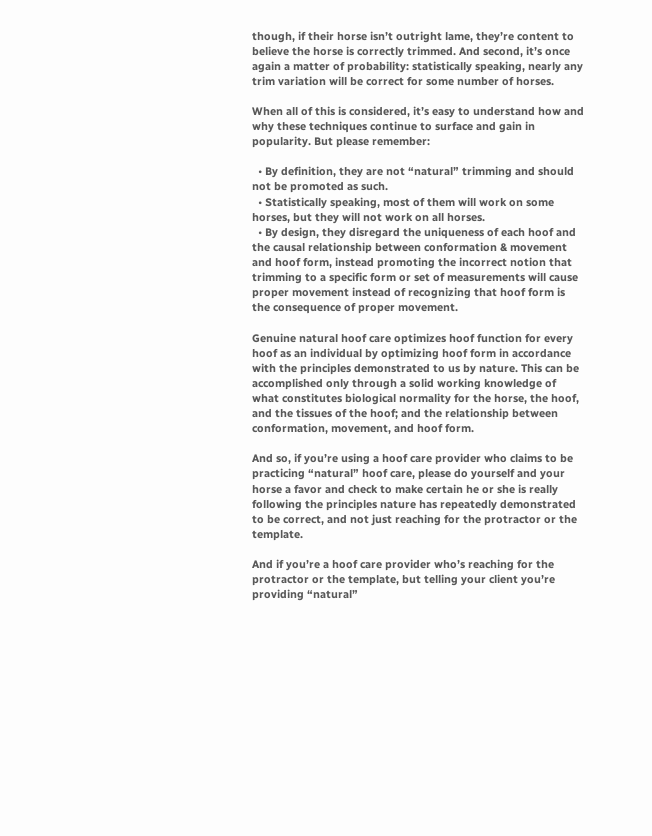though, if their horse isn’t outright lame, they’re content to believe the horse is correctly trimmed. And second, it’s once again a matter of probability: statistically speaking, nearly any trim variation will be correct for some number of horses.

When all of this is considered, it’s easy to understand how and why these techniques continue to surface and gain in popularity. But please remember:

  • By definition, they are not “natural” trimming and should not be promoted as such.
  • Statistically speaking, most of them will work on some horses, but they will not work on all horses.
  • By design, they disregard the uniqueness of each hoof and the causal relationship between conformation & movement and hoof form, instead promoting the incorrect notion that trimming to a specific form or set of measurements will cause proper movement instead of recognizing that hoof form is the consequence of proper movement.

Genuine natural hoof care optimizes hoof function for every hoof as an individual by optimizing hoof form in accordance with the principles demonstrated to us by nature. This can be accomplished only through a solid working knowledge of what constitutes biological normality for the horse, the hoof, and the tissues of the hoof; and the relationship between conformation, movement, and hoof form.

And so, if you’re using a hoof care provider who claims to be practicing “natural” hoof care, please do yourself and your horse a favor and check to make certain he or she is really following the principles nature has repeatedly demonstrated to be correct, and not just reaching for the protractor or the template.

And if you’re a hoof care provider who’s reaching for the protractor or the template, but telling your client you’re providing “natural”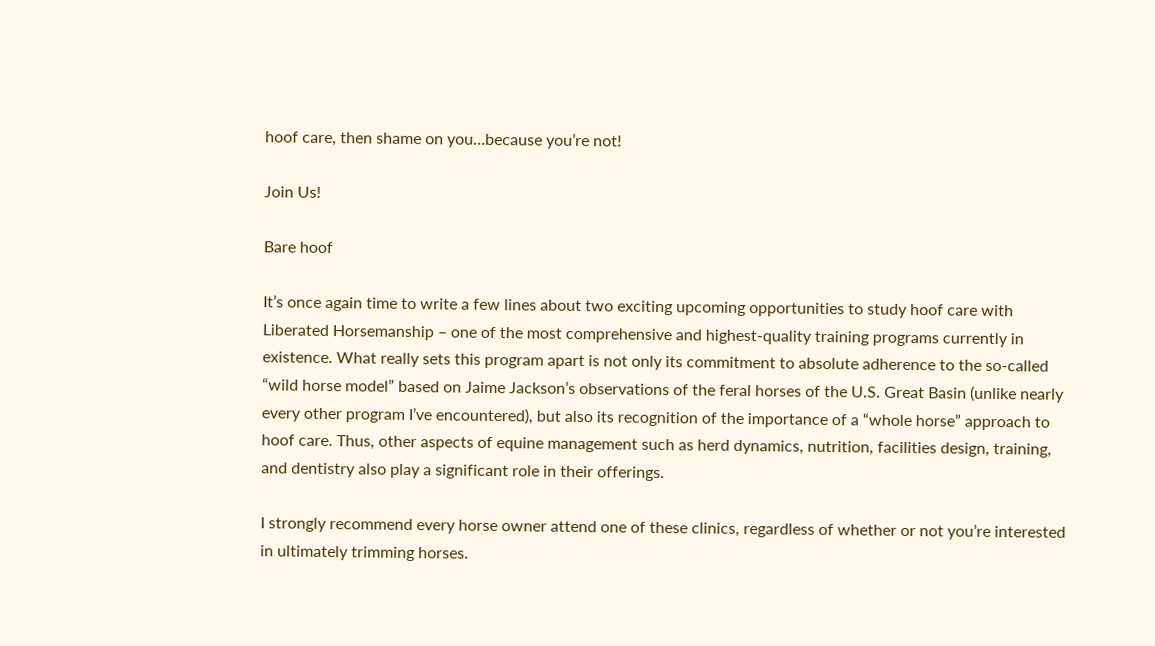hoof care, then shame on you…because you’re not!

Join Us!

Bare hoof

It’s once again time to write a few lines about two exciting upcoming opportunities to study hoof care with Liberated Horsemanship – one of the most comprehensive and highest-quality training programs currently in existence. What really sets this program apart is not only its commitment to absolute adherence to the so-called “wild horse model” based on Jaime Jackson’s observations of the feral horses of the U.S. Great Basin (unlike nearly every other program I’ve encountered), but also its recognition of the importance of a “whole horse” approach to hoof care. Thus, other aspects of equine management such as herd dynamics, nutrition, facilities design, training, and dentistry also play a significant role in their offerings.

I strongly recommend every horse owner attend one of these clinics, regardless of whether or not you’re interested in ultimately trimming horses.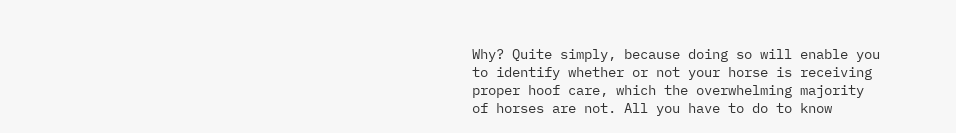Why? Quite simply, because doing so will enable you to identify whether or not your horse is receiving proper hoof care, which the overwhelming majority of horses are not. All you have to do to know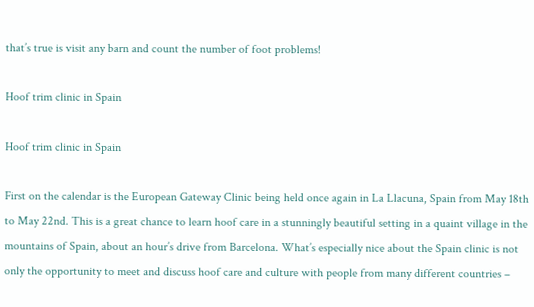that’s true is visit any barn and count the number of foot problems!

Hoof trim clinic in Spain

Hoof trim clinic in Spain

First on the calendar is the European Gateway Clinic being held once again in La Llacuna, Spain from May 18th to May 22nd. This is a great chance to learn hoof care in a stunningly beautiful setting in a quaint village in the mountains of Spain, about an hour’s drive from Barcelona. What’s especially nice about the Spain clinic is not only the opportunity to meet and discuss hoof care and culture with people from many different countries –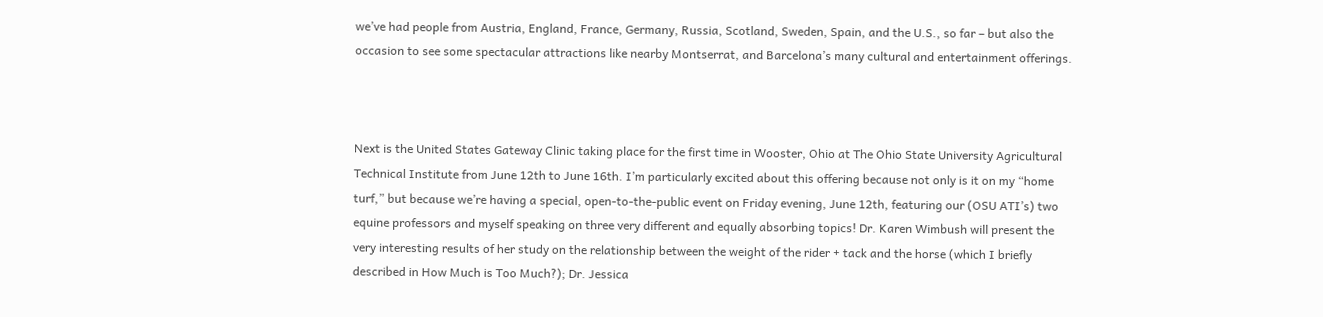we’ve had people from Austria, England, France, Germany, Russia, Scotland, Sweden, Spain, and the U.S., so far – but also the occasion to see some spectacular attractions like nearby Montserrat, and Barcelona’s many cultural and entertainment offerings.



Next is the United States Gateway Clinic taking place for the first time in Wooster, Ohio at The Ohio State University Agricultural Technical Institute from June 12th to June 16th. I’m particularly excited about this offering because not only is it on my “home turf,” but because we’re having a special, open-to-the-public event on Friday evening, June 12th, featuring our (OSU ATI’s) two equine professors and myself speaking on three very different and equally absorbing topics! Dr. Karen Wimbush will present the very interesting results of her study on the relationship between the weight of the rider + tack and the horse (which I briefly described in How Much is Too Much?); Dr. Jessica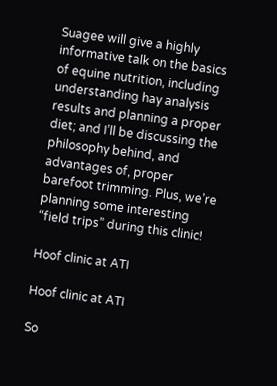Suagee will give a highly informative talk on the basics of equine nutrition, including understanding hay analysis results and planning a proper diet; and I’ll be discussing the philosophy behind, and advantages of, proper barefoot trimming. Plus, we’re planning some interesting “field trips” during this clinic!

Hoof clinic at ATI

Hoof clinic at ATI

So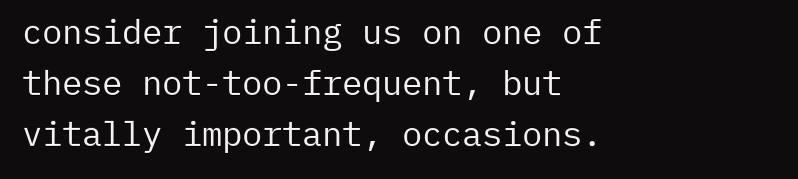consider joining us on one of these not-too-frequent, but vitally important, occasions.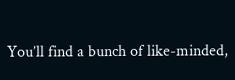You’ll find a bunch of like-minded,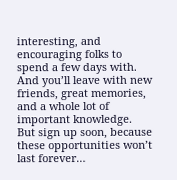interesting, and encouraging folks to spend a few days with. And you’ll leave with new friends, great memories, and a whole lot of important knowledge. But sign up soon, because these opportunities won’t last forever…